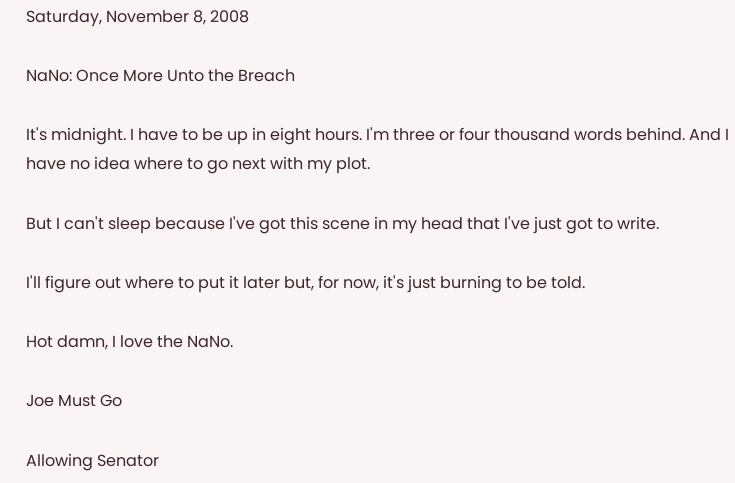Saturday, November 8, 2008

NaNo: Once More Unto the Breach

It's midnight. I have to be up in eight hours. I'm three or four thousand words behind. And I have no idea where to go next with my plot.

But I can't sleep because I've got this scene in my head that I've just got to write.

I'll figure out where to put it later but, for now, it's just burning to be told.

Hot damn, I love the NaNo.

Joe Must Go

Allowing Senator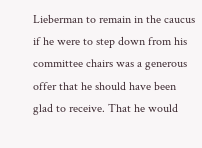Lieberman to remain in the caucus if he were to step down from his committee chairs was a generous offer that he should have been glad to receive. That he would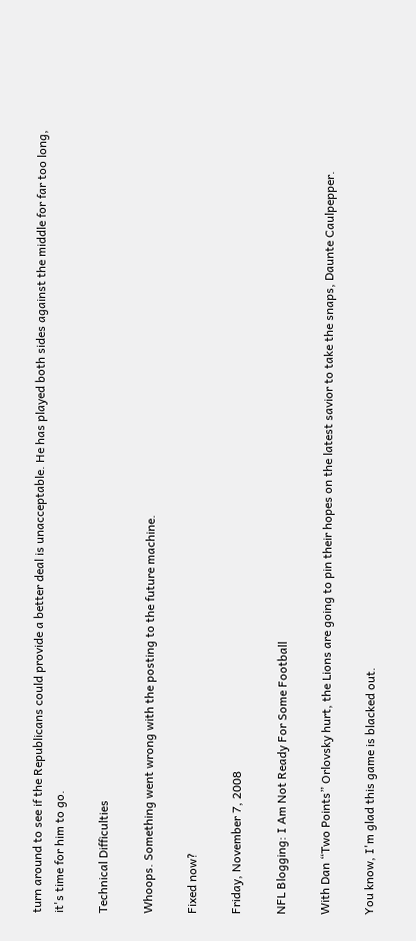turn around to see if the Republicans could provide a better deal is unacceptable. He has played both sides against the middle for far too long, it's time for him to go.

Technical Difficulties

Whoops. Something went wrong with the posting to the future machine.

Fixed now?

Friday, November 7, 2008

NFL Blogging: I Am Not Ready For Some Football

With Dan “Two Points” Orlovsky hurt, the Lions are going to pin their hopes on the latest savior to take the snaps, Daunte Caulpepper.

You know, I'm glad this game is blacked out.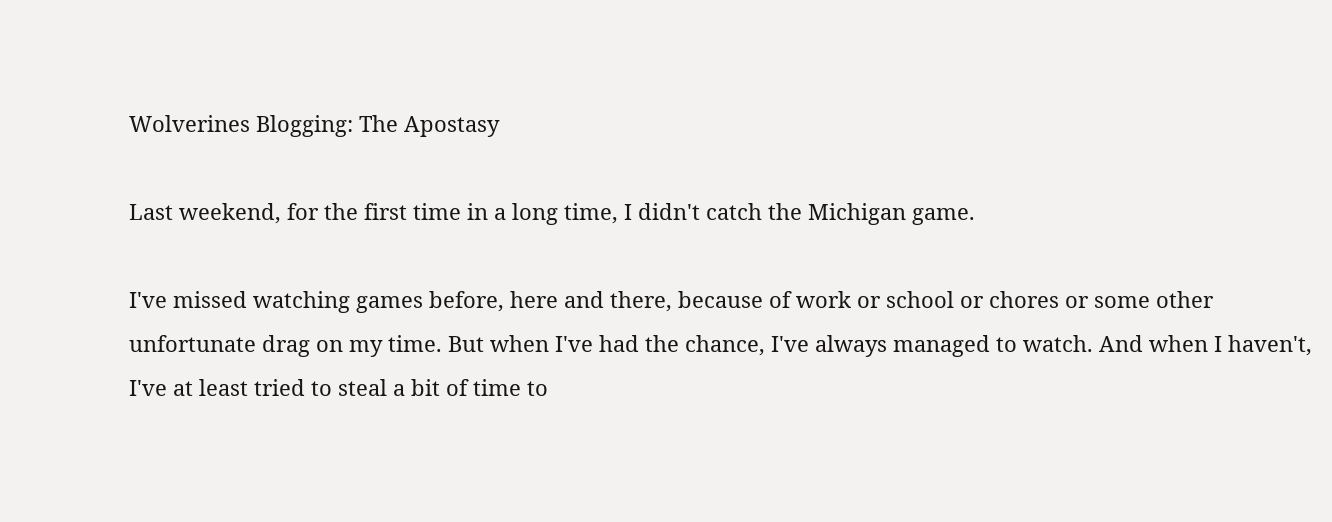Wolverines Blogging: The Apostasy

Last weekend, for the first time in a long time, I didn't catch the Michigan game.

I've missed watching games before, here and there, because of work or school or chores or some other unfortunate drag on my time. But when I've had the chance, I've always managed to watch. And when I haven't, I've at least tried to steal a bit of time to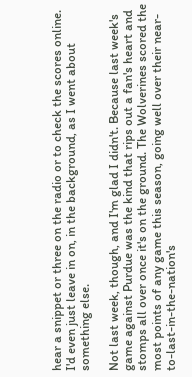hear a snippet or three on the radio or to check the scores online. I'd even just leave in on, in the background, as I went about something else.

Not last week, though, and I'm glad I didn't. Because last week's game against Purdue was the kind that rips out a fan's heart and stomps all over once it's on the ground. The Wolverines scored the most points of any game this season, going well over their near-to-last-in-the-nation's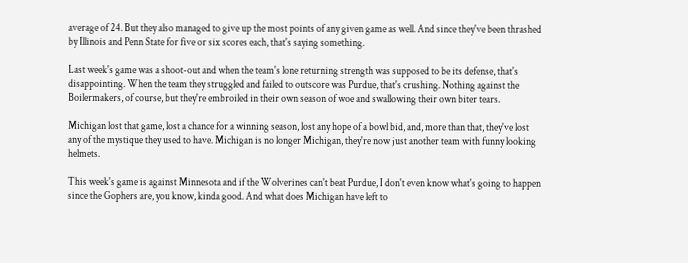average of 24. But they also managed to give up the most points of any given game as well. And since they've been thrashed by Illinois and Penn State for five or six scores each, that's saying something.

Last week's game was a shoot-out and when the team's lone returning strength was supposed to be its defense, that's disappointing. When the team they struggled and failed to outscore was Purdue, that's crushing. Nothing against the Boilermakers, of course, but they're embroiled in their own season of woe and swallowing their own biter tears.

Michigan lost that game, lost a chance for a winning season, lost any hope of a bowl bid, and, more than that, they've lost any of the mystique they used to have. Michigan is no longer Michigan, they're now just another team with funny looking helmets.

This week's game is against Minnesota and if the Wolverines can't beat Purdue, I don't even know what's going to happen since the Gophers are, you know, kinda good. And what does Michigan have left to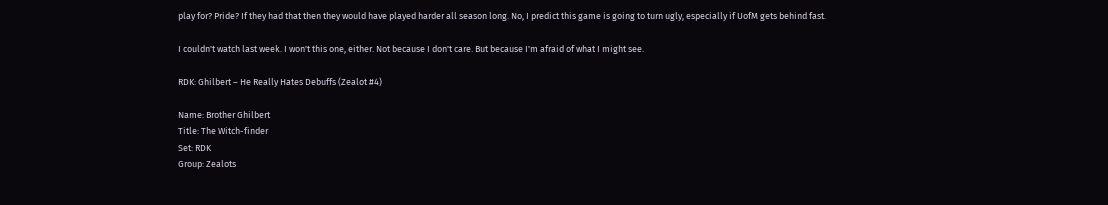play for? Pride? If they had that then they would have played harder all season long. No, I predict this game is going to turn ugly, especially if UofM gets behind fast.

I couldn't watch last week. I won't this one, either. Not because I don't care. But because I'm afraid of what I might see.

RDK: Ghilbert – He Really Hates Debuffs (Zealot #4)

Name: Brother Ghilbert
Title: The Witch-finder
Set: RDK
Group: Zealots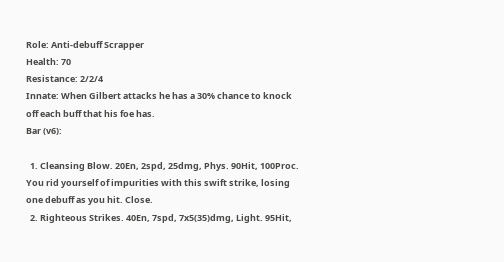Role: Anti-debuff Scrapper
Health: 70
Resistance: 2/2/4
Innate: When Gilbert attacks he has a 30% chance to knock off each buff that his foe has.
Bar (v6):

  1. Cleansing Blow. 20En, 2spd, 25dmg, Phys. 90Hit, 100Proc. You rid yourself of impurities with this swift strike, losing one debuff as you hit. Close.
  2. Righteous Strikes. 40En, 7spd, 7x5(35)dmg, Light. 95Hit,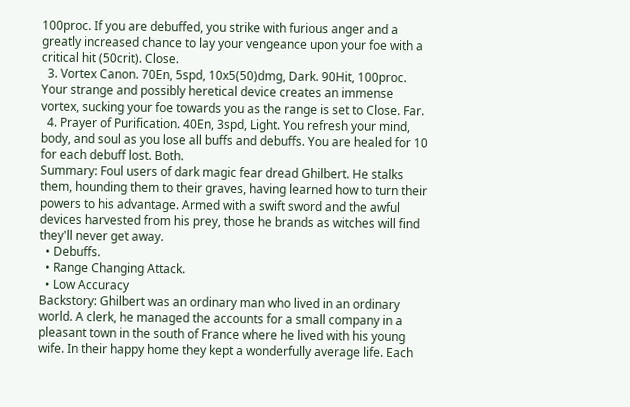100proc. If you are debuffed, you strike with furious anger and a greatly increased chance to lay your vengeance upon your foe with a critical hit (50crit). Close.
  3. Vortex Canon. 70En, 5spd, 10x5(50)dmg, Dark. 90Hit, 100proc. Your strange and possibly heretical device creates an immense vortex, sucking your foe towards you as the range is set to Close. Far.
  4. Prayer of Purification. 40En, 3spd, Light. You refresh your mind, body, and soul as you lose all buffs and debuffs. You are healed for 10 for each debuff lost. Both.
Summary: Foul users of dark magic fear dread Ghilbert. He stalks them, hounding them to their graves, having learned how to turn their powers to his advantage. Armed with a swift sword and the awful devices harvested from his prey, those he brands as witches will find they'll never get away.
  • Debuffs.
  • Range Changing Attack.
  • Low Accuracy
Backstory: Ghilbert was an ordinary man who lived in an ordinary world. A clerk, he managed the accounts for a small company in a pleasant town in the south of France where he lived with his young wife. In their happy home they kept a wonderfully average life. Each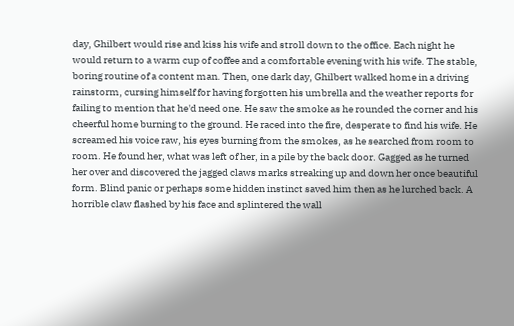day, Ghilbert would rise and kiss his wife and stroll down to the office. Each night he would return to a warm cup of coffee and a comfortable evening with his wife. The stable, boring routine of a content man. Then, one dark day, Ghilbert walked home in a driving rainstorm, cursing himself for having forgotten his umbrella and the weather reports for failing to mention that he'd need one. He saw the smoke as he rounded the corner and his cheerful home burning to the ground. He raced into the fire, desperate to find his wife. He screamed his voice raw, his eyes burning from the smokes, as he searched from room to room. He found her, what was left of her, in a pile by the back door. Gagged as he turned her over and discovered the jagged claws marks streaking up and down her once beautiful form. Blind panic or perhaps some hidden instinct saved him then as he lurched back. A horrible claw flashed by his face and splintered the wall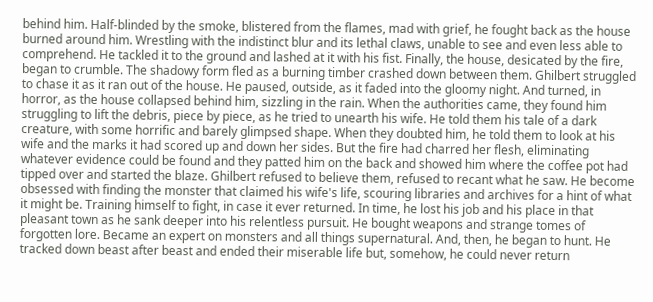behind him. Half-blinded by the smoke, blistered from the flames, mad with grief, he fought back as the house burned around him. Wrestling with the indistinct blur and its lethal claws, unable to see and even less able to comprehend. He tackled it to the ground and lashed at it with his fist. Finally, the house, desicated by the fire, began to crumble. The shadowy form fled as a burning timber crashed down between them. Ghilbert struggled to chase it as it ran out of the house. He paused, outside, as it faded into the gloomy night. And turned, in horror, as the house collapsed behind him, sizzling in the rain. When the authorities came, they found him struggling to lift the debris, piece by piece, as he tried to unearth his wife. He told them his tale of a dark creature, with some horrific and barely glimpsed shape. When they doubted him, he told them to look at his wife and the marks it had scored up and down her sides. But the fire had charred her flesh, eliminating whatever evidence could be found and they patted him on the back and showed him where the coffee pot had tipped over and started the blaze. Ghilbert refused to believe them, refused to recant what he saw. He become obsessed with finding the monster that claimed his wife's life, scouring libraries and archives for a hint of what it might be. Training himself to fight, in case it ever returned. In time, he lost his job and his place in that pleasant town as he sank deeper into his relentless pursuit. He bought weapons and strange tomes of forgotten lore. Became an expert on monsters and all things supernatural. And, then, he began to hunt. He tracked down beast after beast and ended their miserable life but, somehow, he could never return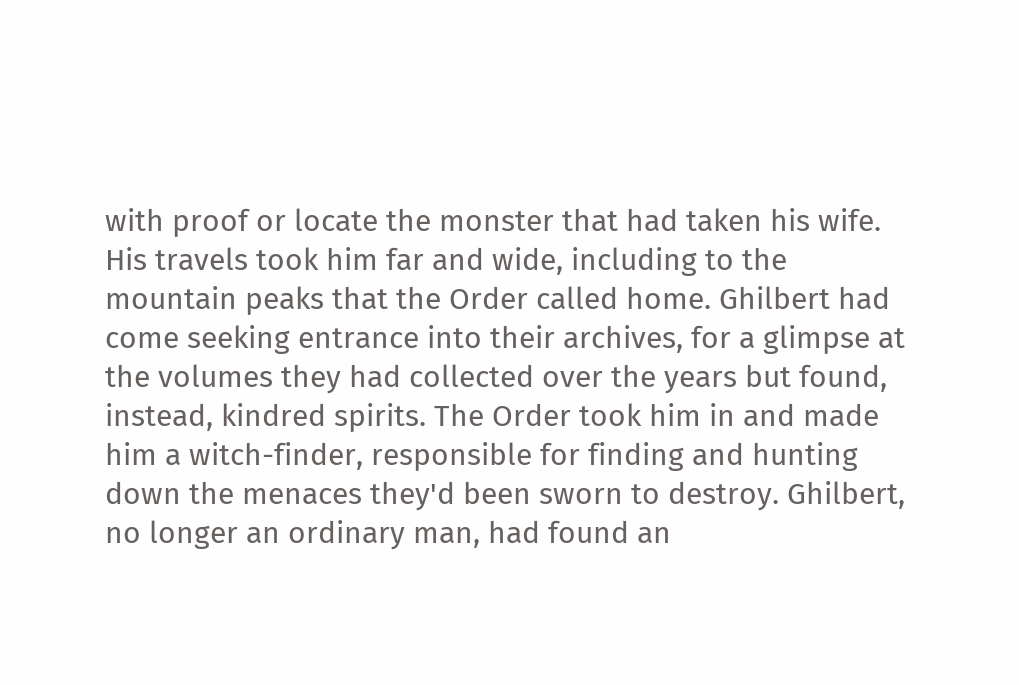with proof or locate the monster that had taken his wife. His travels took him far and wide, including to the mountain peaks that the Order called home. Ghilbert had come seeking entrance into their archives, for a glimpse at the volumes they had collected over the years but found, instead, kindred spirits. The Order took him in and made him a witch-finder, responsible for finding and hunting down the menaces they'd been sworn to destroy. Ghilbert, no longer an ordinary man, had found an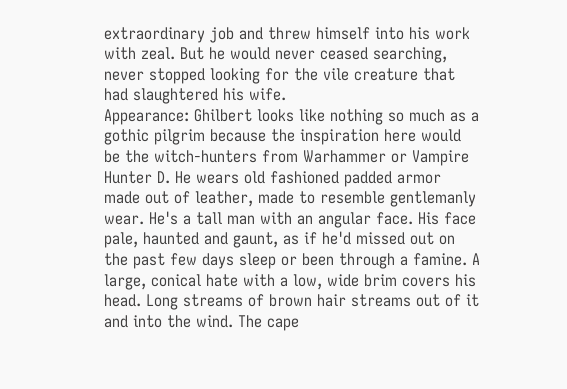extraordinary job and threw himself into his work with zeal. But he would never ceased searching, never stopped looking for the vile creature that had slaughtered his wife.
Appearance: Ghilbert looks like nothing so much as a gothic pilgrim because the inspiration here would be the witch-hunters from Warhammer or Vampire Hunter D. He wears old fashioned padded armor made out of leather, made to resemble gentlemanly wear. He's a tall man with an angular face. His face pale, haunted and gaunt, as if he'd missed out on the past few days sleep or been through a famine. A large, conical hate with a low, wide brim covers his head. Long streams of brown hair streams out of it and into the wind. The cape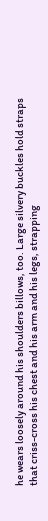he wears loosely around his shoulders billows, too. Large silvery buckles hold straps that criss-cross his chest and his arm and his legs, strapping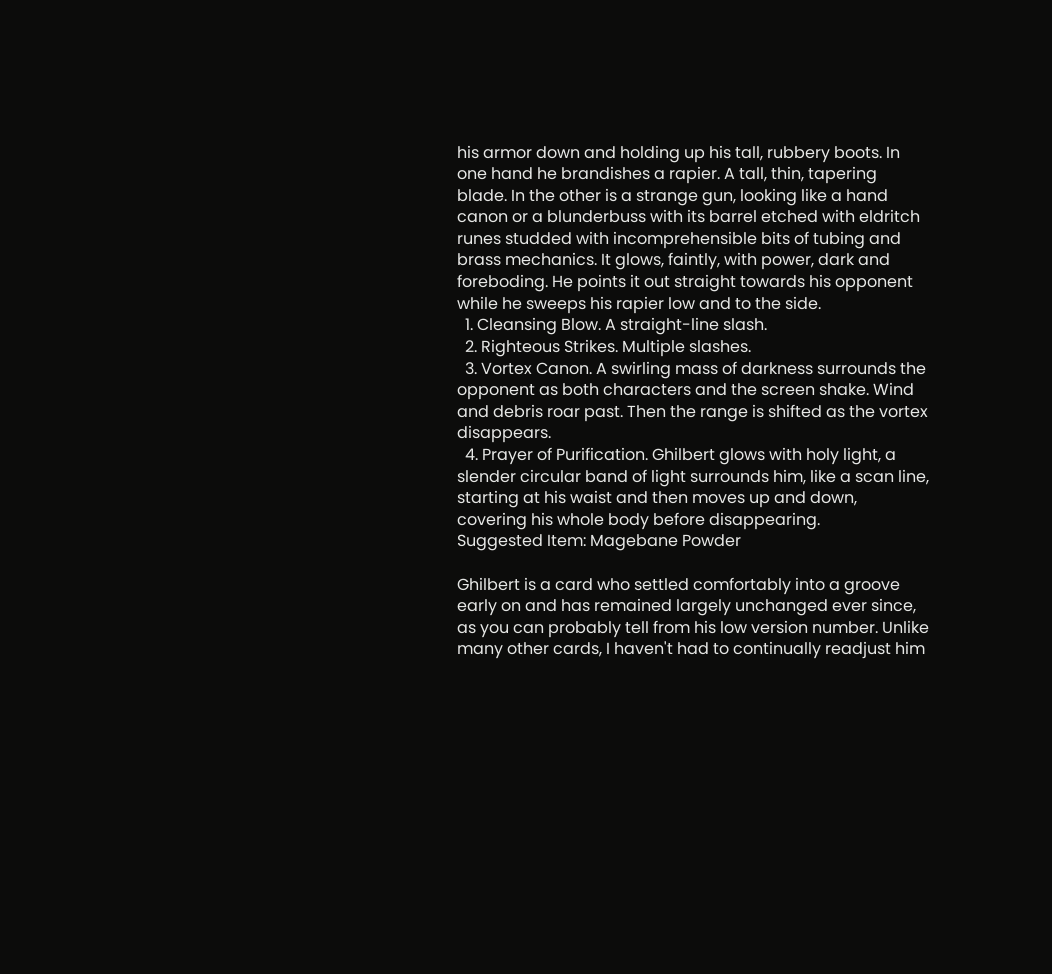his armor down and holding up his tall, rubbery boots. In one hand he brandishes a rapier. A tall, thin, tapering blade. In the other is a strange gun, looking like a hand canon or a blunderbuss with its barrel etched with eldritch runes studded with incomprehensible bits of tubing and brass mechanics. It glows, faintly, with power, dark and foreboding. He points it out straight towards his opponent while he sweeps his rapier low and to the side.
  1. Cleansing Blow. A straight-line slash.
  2. Righteous Strikes. Multiple slashes.
  3. Vortex Canon. A swirling mass of darkness surrounds the opponent as both characters and the screen shake. Wind and debris roar past. Then the range is shifted as the vortex disappears.
  4. Prayer of Purification. Ghilbert glows with holy light, a slender circular band of light surrounds him, like a scan line, starting at his waist and then moves up and down, covering his whole body before disappearing.
Suggested Item: Magebane Powder

Ghilbert is a card who settled comfortably into a groove early on and has remained largely unchanged ever since, as you can probably tell from his low version number. Unlike many other cards, I haven't had to continually readjust him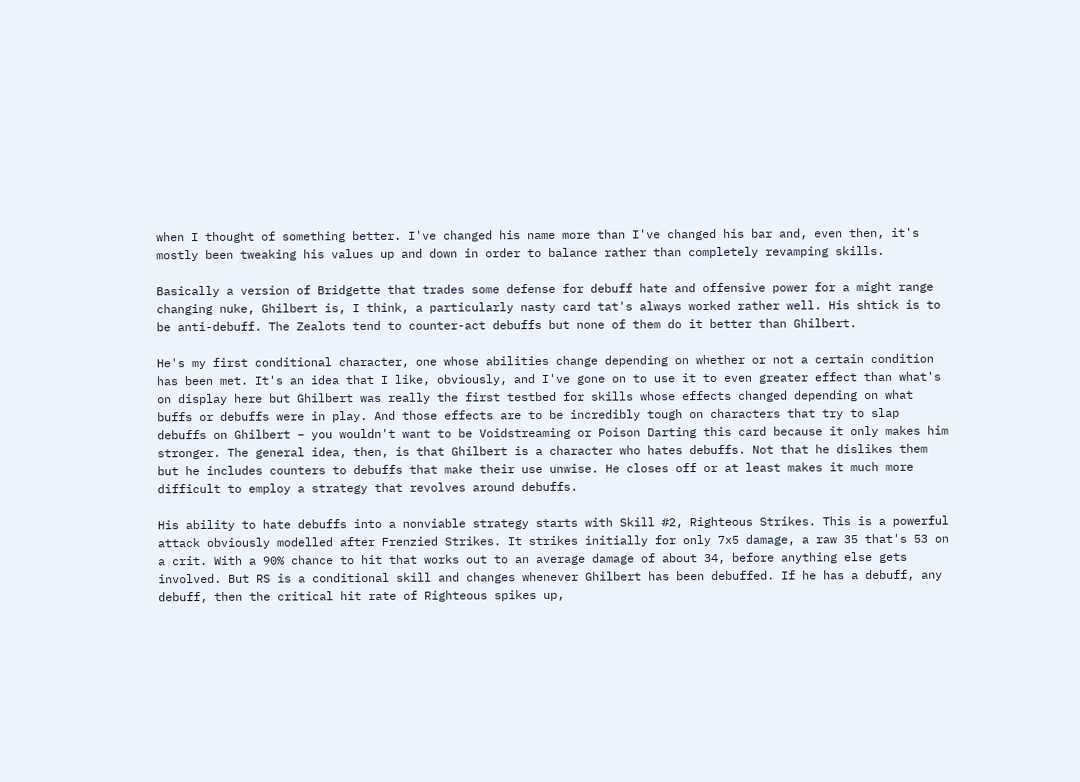when I thought of something better. I've changed his name more than I've changed his bar and, even then, it's mostly been tweaking his values up and down in order to balance rather than completely revamping skills.

Basically a version of Bridgette that trades some defense for debuff hate and offensive power for a might range changing nuke, Ghilbert is, I think, a particularly nasty card tat's always worked rather well. His shtick is to be anti-debuff. The Zealots tend to counter-act debuffs but none of them do it better than Ghilbert.

He's my first conditional character, one whose abilities change depending on whether or not a certain condition has been met. It's an idea that I like, obviously, and I've gone on to use it to even greater effect than what's on display here but Ghilbert was really the first testbed for skills whose effects changed depending on what buffs or debuffs were in play. And those effects are to be incredibly tough on characters that try to slap debuffs on Ghilbert – you wouldn't want to be Voidstreaming or Poison Darting this card because it only makes him stronger. The general idea, then, is that Ghilbert is a character who hates debuffs. Not that he dislikes them but he includes counters to debuffs that make their use unwise. He closes off or at least makes it much more difficult to employ a strategy that revolves around debuffs.

His ability to hate debuffs into a nonviable strategy starts with Skill #2, Righteous Strikes. This is a powerful attack obviously modelled after Frenzied Strikes. It strikes initially for only 7x5 damage, a raw 35 that's 53 on a crit. With a 90% chance to hit that works out to an average damage of about 34, before anything else gets involved. But RS is a conditional skill and changes whenever Ghilbert has been debuffed. If he has a debuff, any debuff, then the critical hit rate of Righteous spikes up,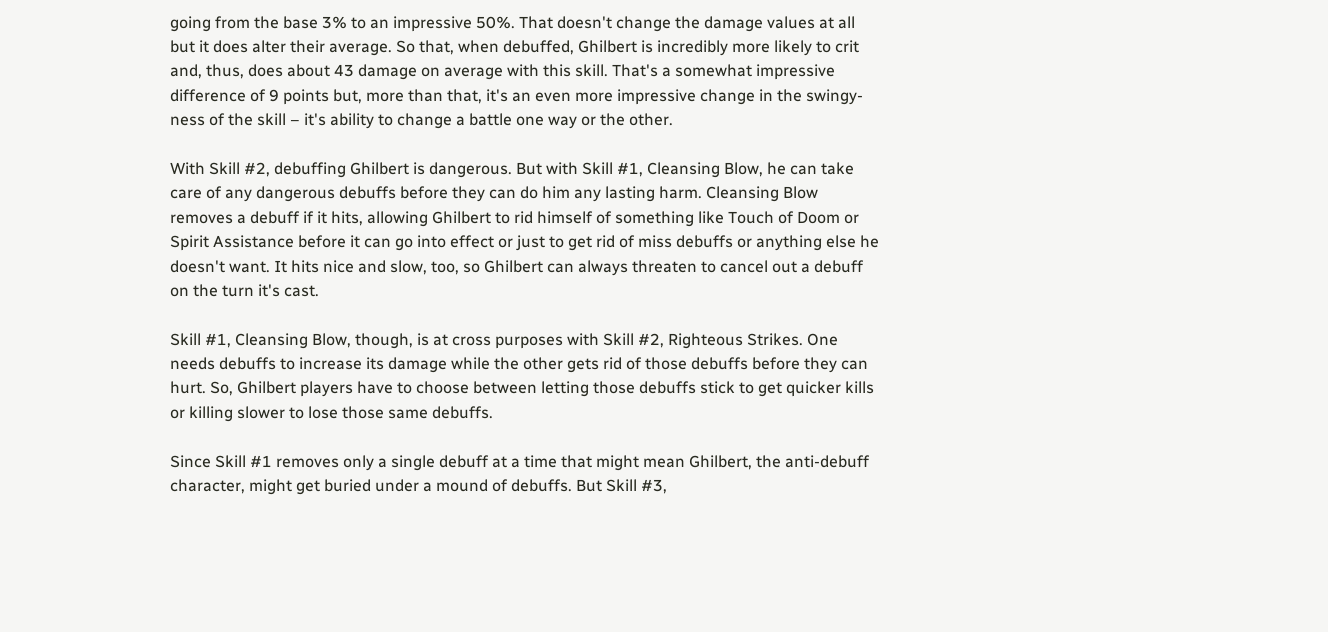going from the base 3% to an impressive 50%. That doesn't change the damage values at all but it does alter their average. So that, when debuffed, Ghilbert is incredibly more likely to crit and, thus, does about 43 damage on average with this skill. That's a somewhat impressive difference of 9 points but, more than that, it's an even more impressive change in the swingy-ness of the skill – it's ability to change a battle one way or the other.

With Skill #2, debuffing Ghilbert is dangerous. But with Skill #1, Cleansing Blow, he can take care of any dangerous debuffs before they can do him any lasting harm. Cleansing Blow removes a debuff if it hits, allowing Ghilbert to rid himself of something like Touch of Doom or Spirit Assistance before it can go into effect or just to get rid of miss debuffs or anything else he doesn't want. It hits nice and slow, too, so Ghilbert can always threaten to cancel out a debuff on the turn it's cast.

Skill #1, Cleansing Blow, though, is at cross purposes with Skill #2, Righteous Strikes. One needs debuffs to increase its damage while the other gets rid of those debuffs before they can hurt. So, Ghilbert players have to choose between letting those debuffs stick to get quicker kills or killing slower to lose those same debuffs.

Since Skill #1 removes only a single debuff at a time that might mean Ghilbert, the anti-debuff character, might get buried under a mound of debuffs. But Skill #3,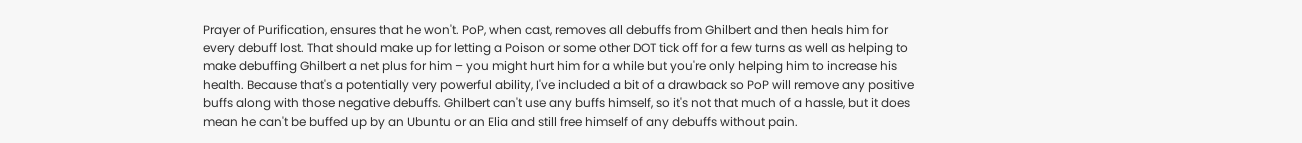Prayer of Purification, ensures that he won't. PoP, when cast, removes all debuffs from Ghilbert and then heals him for every debuff lost. That should make up for letting a Poison or some other DOT tick off for a few turns as well as helping to make debuffing Ghilbert a net plus for him – you might hurt him for a while but you're only helping him to increase his health. Because that's a potentially very powerful ability, I've included a bit of a drawback so PoP will remove any positive buffs along with those negative debuffs. Ghilbert can't use any buffs himself, so it's not that much of a hassle, but it does mean he can't be buffed up by an Ubuntu or an Elia and still free himself of any debuffs without pain.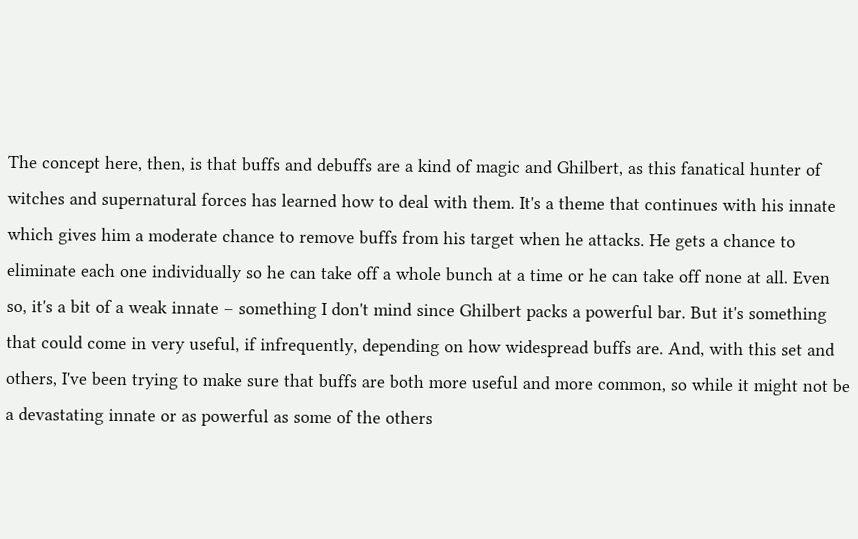The concept here, then, is that buffs and debuffs are a kind of magic and Ghilbert, as this fanatical hunter of witches and supernatural forces has learned how to deal with them. It's a theme that continues with his innate which gives him a moderate chance to remove buffs from his target when he attacks. He gets a chance to eliminate each one individually so he can take off a whole bunch at a time or he can take off none at all. Even so, it's a bit of a weak innate – something I don't mind since Ghilbert packs a powerful bar. But it's something that could come in very useful, if infrequently, depending on how widespread buffs are. And, with this set and others, I've been trying to make sure that buffs are both more useful and more common, so while it might not be a devastating innate or as powerful as some of the others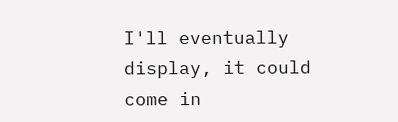I'll eventually display, it could come in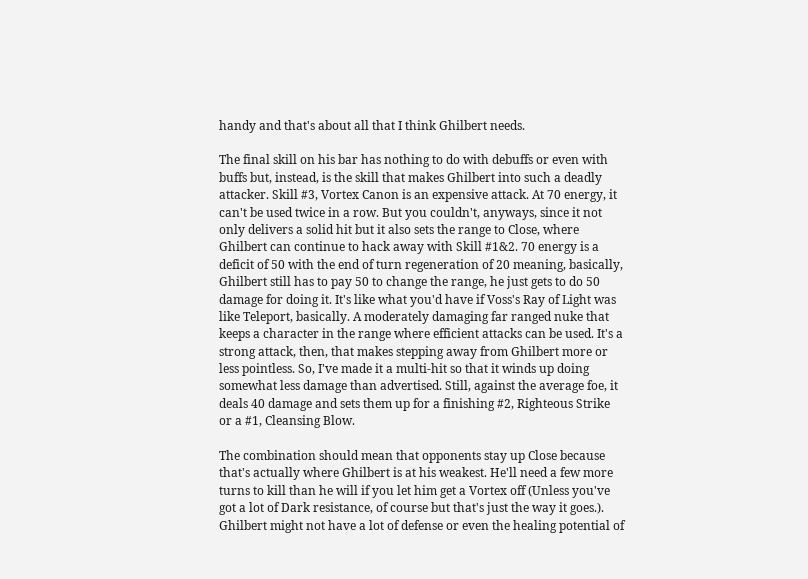handy and that's about all that I think Ghilbert needs.

The final skill on his bar has nothing to do with debuffs or even with buffs but, instead, is the skill that makes Ghilbert into such a deadly attacker. Skill #3, Vortex Canon is an expensive attack. At 70 energy, it can't be used twice in a row. But you couldn't, anyways, since it not only delivers a solid hit but it also sets the range to Close, where Ghilbert can continue to hack away with Skill #1&2. 70 energy is a deficit of 50 with the end of turn regeneration of 20 meaning, basically, Ghilbert still has to pay 50 to change the range, he just gets to do 50 damage for doing it. It's like what you'd have if Voss's Ray of Light was like Teleport, basically. A moderately damaging far ranged nuke that keeps a character in the range where efficient attacks can be used. It's a strong attack, then, that makes stepping away from Ghilbert more or less pointless. So, I've made it a multi-hit so that it winds up doing somewhat less damage than advertised. Still, against the average foe, it deals 40 damage and sets them up for a finishing #2, Righteous Strike or a #1, Cleansing Blow.

The combination should mean that opponents stay up Close because that's actually where Ghilbert is at his weakest. He'll need a few more turns to kill than he will if you let him get a Vortex off (Unless you've got a lot of Dark resistance, of course but that's just the way it goes.). Ghilbert might not have a lot of defense or even the healing potential of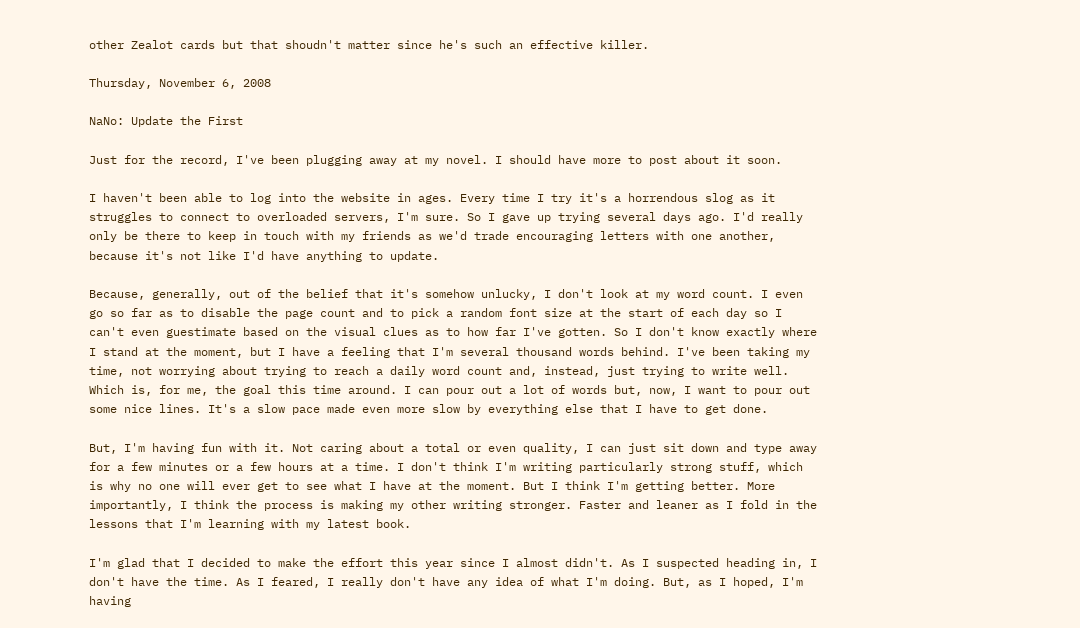other Zealot cards but that shoudn't matter since he's such an effective killer.

Thursday, November 6, 2008

NaNo: Update the First

Just for the record, I've been plugging away at my novel. I should have more to post about it soon.

I haven't been able to log into the website in ages. Every time I try it's a horrendous slog as it struggles to connect to overloaded servers, I'm sure. So I gave up trying several days ago. I'd really only be there to keep in touch with my friends as we'd trade encouraging letters with one another, because it's not like I'd have anything to update.

Because, generally, out of the belief that it's somehow unlucky, I don't look at my word count. I even go so far as to disable the page count and to pick a random font size at the start of each day so I can't even guestimate based on the visual clues as to how far I've gotten. So I don't know exactly where I stand at the moment, but I have a feeling that I'm several thousand words behind. I've been taking my time, not worrying about trying to reach a daily word count and, instead, just trying to write well. Which is, for me, the goal this time around. I can pour out a lot of words but, now, I want to pour out some nice lines. It's a slow pace made even more slow by everything else that I have to get done.

But, I'm having fun with it. Not caring about a total or even quality, I can just sit down and type away for a few minutes or a few hours at a time. I don't think I'm writing particularly strong stuff, which is why no one will ever get to see what I have at the moment. But I think I'm getting better. More importantly, I think the process is making my other writing stronger. Faster and leaner as I fold in the lessons that I'm learning with my latest book.

I'm glad that I decided to make the effort this year since I almost didn't. As I suspected heading in, I don't have the time. As I feared, I really don't have any idea of what I'm doing. But, as I hoped, I'm having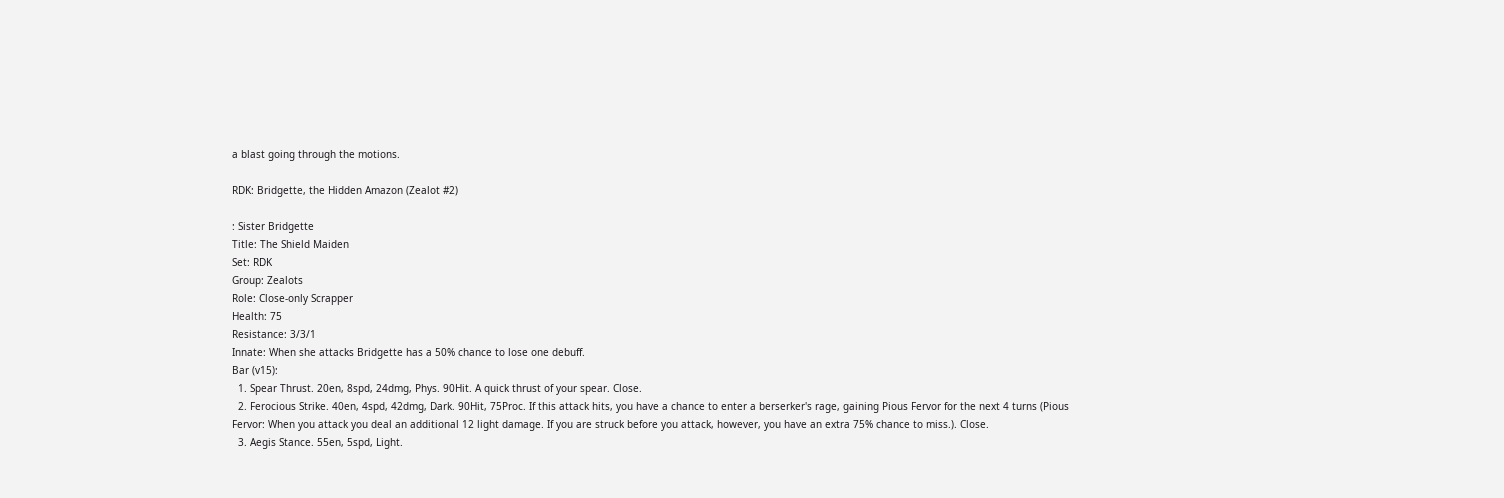a blast going through the motions.

RDK: Bridgette, the Hidden Amazon (Zealot #2)

: Sister Bridgette
Title: The Shield Maiden
Set: RDK
Group: Zealots
Role: Close-only Scrapper
Health: 75
Resistance: 3/3/1
Innate: When she attacks Bridgette has a 50% chance to lose one debuff.
Bar (v15):
  1. Spear Thrust. 20en, 8spd, 24dmg, Phys. 90Hit. A quick thrust of your spear. Close.
  2. Ferocious Strike. 40en, 4spd, 42dmg, Dark. 90Hit, 75Proc. If this attack hits, you have a chance to enter a berserker's rage, gaining Pious Fervor for the next 4 turns (Pious Fervor: When you attack you deal an additional 12 light damage. If you are struck before you attack, however, you have an extra 75% chance to miss.). Close.
  3. Aegis Stance. 55en, 5spd, Light.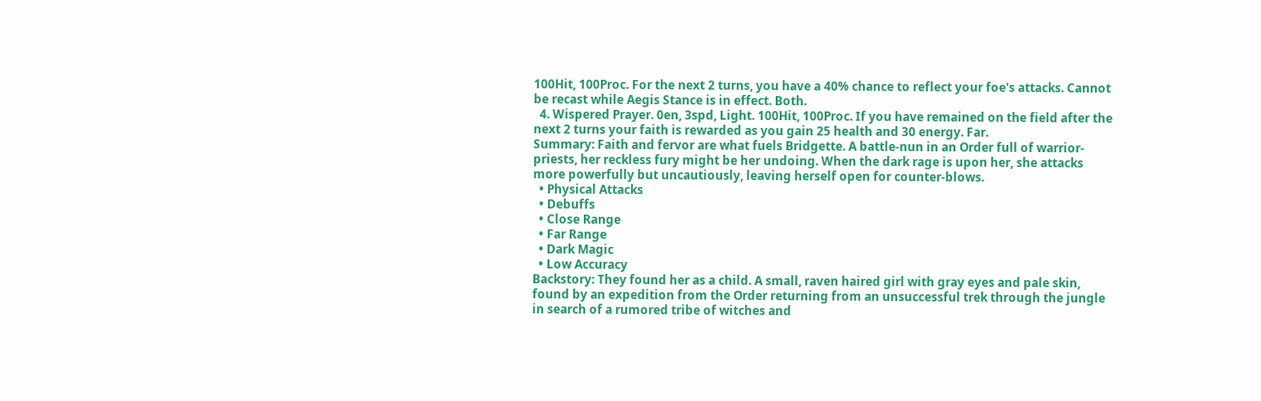100Hit, 100Proc. For the next 2 turns, you have a 40% chance to reflect your foe's attacks. Cannot be recast while Aegis Stance is in effect. Both.
  4. Wispered Prayer. 0en, 3spd, Light. 100Hit, 100Proc. If you have remained on the field after the next 2 turns your faith is rewarded as you gain 25 health and 30 energy. Far.
Summary: Faith and fervor are what fuels Bridgette. A battle-nun in an Order full of warrior-priests, her reckless fury might be her undoing. When the dark rage is upon her, she attacks more powerfully but uncautiously, leaving herself open for counter-blows.
  • Physical Attacks
  • Debuffs
  • Close Range
  • Far Range
  • Dark Magic
  • Low Accuracy
Backstory: They found her as a child. A small, raven haired girl with gray eyes and pale skin, found by an expedition from the Order returning from an unsuccessful trek through the jungle in search of a rumored tribe of witches and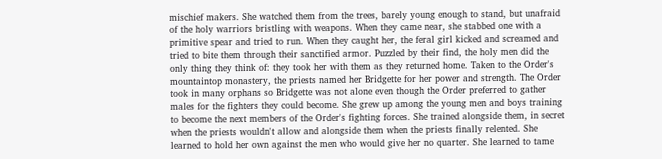mischief makers. She watched them from the trees, barely young enough to stand, but unafraid of the holy warriors bristling with weapons. When they came near, she stabbed one with a primitive spear and tried to run. When they caught her, the feral girl kicked and screamed and tried to bite them through their sanctified armor. Puzzled by their find, the holy men did the only thing they think of: they took her with them as they returned home. Taken to the Order's mountaintop monastery, the priests named her Bridgette for her power and strength. The Order took in many orphans so Bridgette was not alone even though the Order preferred to gather males for the fighters they could become. She grew up among the young men and boys training to become the next members of the Order's fighting forces. She trained alongside them, in secret when the priests wouldn't allow and alongside them when the priests finally relented. She learned to hold her own against the men who would give her no quarter. She learned to tame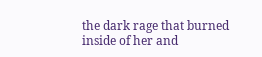the dark rage that burned inside of her and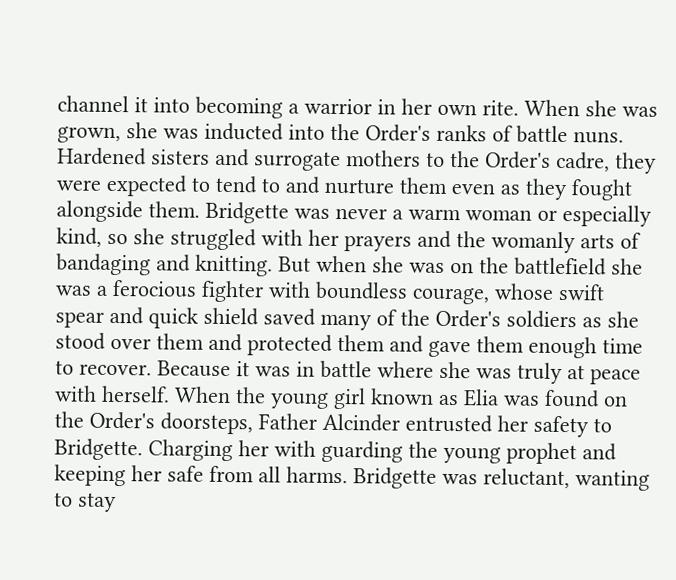channel it into becoming a warrior in her own rite. When she was grown, she was inducted into the Order's ranks of battle nuns. Hardened sisters and surrogate mothers to the Order's cadre, they were expected to tend to and nurture them even as they fought alongside them. Bridgette was never a warm woman or especially kind, so she struggled with her prayers and the womanly arts of bandaging and knitting. But when she was on the battlefield she was a ferocious fighter with boundless courage, whose swift spear and quick shield saved many of the Order's soldiers as she stood over them and protected them and gave them enough time to recover. Because it was in battle where she was truly at peace with herself. When the young girl known as Elia was found on the Order's doorsteps, Father Alcinder entrusted her safety to Bridgette. Charging her with guarding the young prophet and keeping her safe from all harms. Bridgette was reluctant, wanting to stay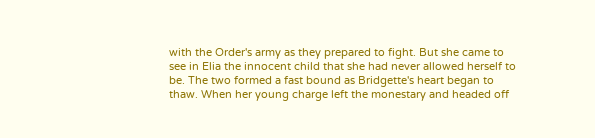with the Order's army as they prepared to fight. But she came to see in Elia the innocent child that she had never allowed herself to be. The two formed a fast bound as Bridgette's heart began to thaw. When her young charge left the monestary and headed off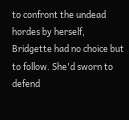to confront the undead hordes by herself, Bridgette had no choice but to follow. She'd sworn to defend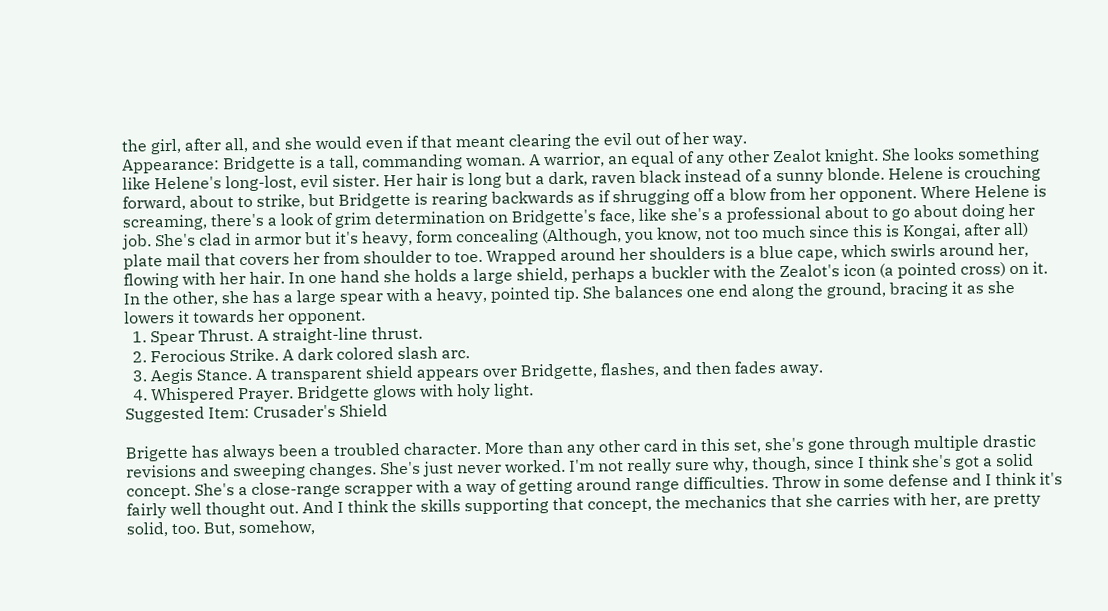the girl, after all, and she would even if that meant clearing the evil out of her way.
Appearance: Bridgette is a tall, commanding woman. A warrior, an equal of any other Zealot knight. She looks something like Helene's long-lost, evil sister. Her hair is long but a dark, raven black instead of a sunny blonde. Helene is crouching forward, about to strike, but Bridgette is rearing backwards as if shrugging off a blow from her opponent. Where Helene is screaming, there's a look of grim determination on Bridgette's face, like she's a professional about to go about doing her job. She's clad in armor but it's heavy, form concealing (Although, you know, not too much since this is Kongai, after all) plate mail that covers her from shoulder to toe. Wrapped around her shoulders is a blue cape, which swirls around her, flowing with her hair. In one hand she holds a large shield, perhaps a buckler with the Zealot's icon (a pointed cross) on it. In the other, she has a large spear with a heavy, pointed tip. She balances one end along the ground, bracing it as she lowers it towards her opponent.
  1. Spear Thrust. A straight-line thrust.
  2. Ferocious Strike. A dark colored slash arc.
  3. Aegis Stance. A transparent shield appears over Bridgette, flashes, and then fades away.
  4. Whispered Prayer. Bridgette glows with holy light.
Suggested Item: Crusader's Shield

Brigette has always been a troubled character. More than any other card in this set, she's gone through multiple drastic revisions and sweeping changes. She's just never worked. I'm not really sure why, though, since I think she's got a solid concept. She's a close-range scrapper with a way of getting around range difficulties. Throw in some defense and I think it's fairly well thought out. And I think the skills supporting that concept, the mechanics that she carries with her, are pretty solid, too. But, somehow,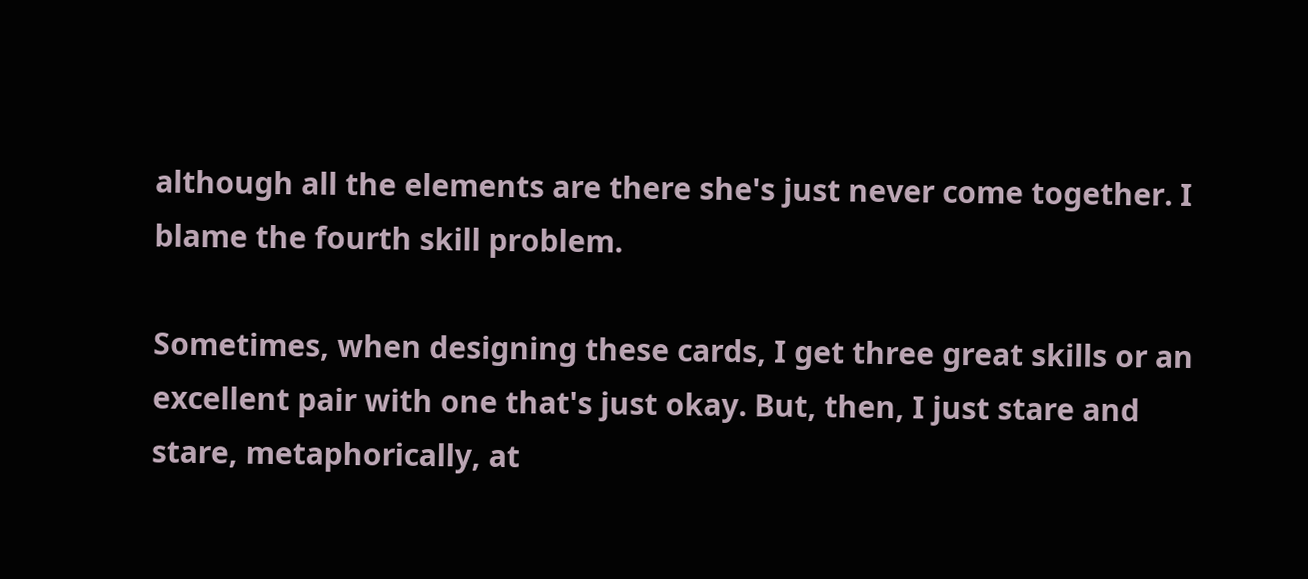although all the elements are there she's just never come together. I blame the fourth skill problem.

Sometimes, when designing these cards, I get three great skills or an excellent pair with one that's just okay. But, then, I just stare and stare, metaphorically, at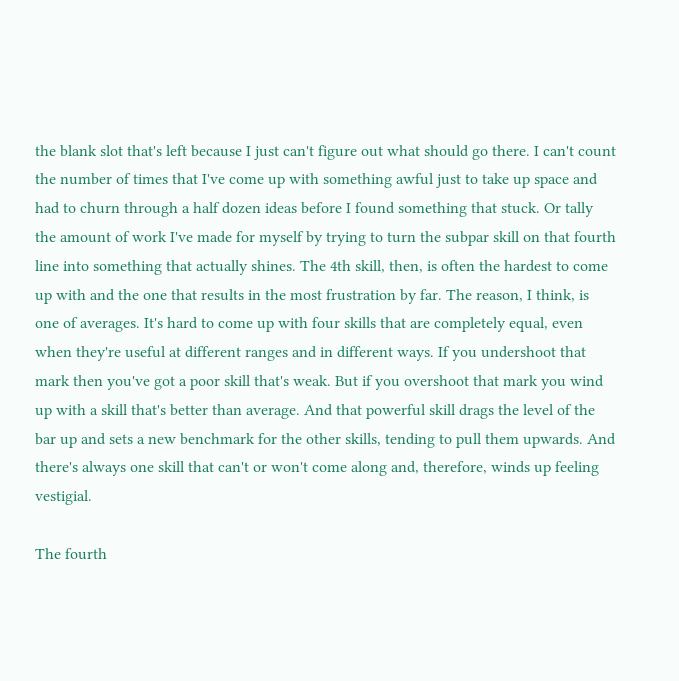the blank slot that's left because I just can't figure out what should go there. I can't count the number of times that I've come up with something awful just to take up space and had to churn through a half dozen ideas before I found something that stuck. Or tally the amount of work I've made for myself by trying to turn the subpar skill on that fourth line into something that actually shines. The 4th skill, then, is often the hardest to come up with and the one that results in the most frustration by far. The reason, I think, is one of averages. It's hard to come up with four skills that are completely equal, even when they're useful at different ranges and in different ways. If you undershoot that mark then you've got a poor skill that's weak. But if you overshoot that mark you wind up with a skill that's better than average. And that powerful skill drags the level of the bar up and sets a new benchmark for the other skills, tending to pull them upwards. And there's always one skill that can't or won't come along and, therefore, winds up feeling vestigial.

The fourth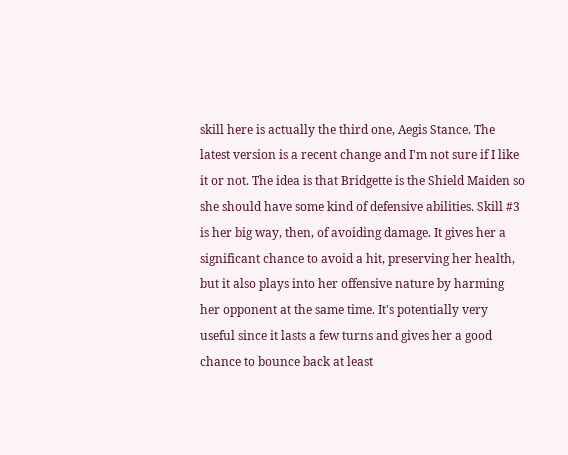skill here is actually the third one, Aegis Stance. The latest version is a recent change and I'm not sure if I like it or not. The idea is that Bridgette is the Shield Maiden so she should have some kind of defensive abilities. Skill #3 is her big way, then, of avoiding damage. It gives her a significant chance to avoid a hit, preserving her health, but it also plays into her offensive nature by harming her opponent at the same time. It's potentially very useful since it lasts a few turns and gives her a good chance to bounce back at least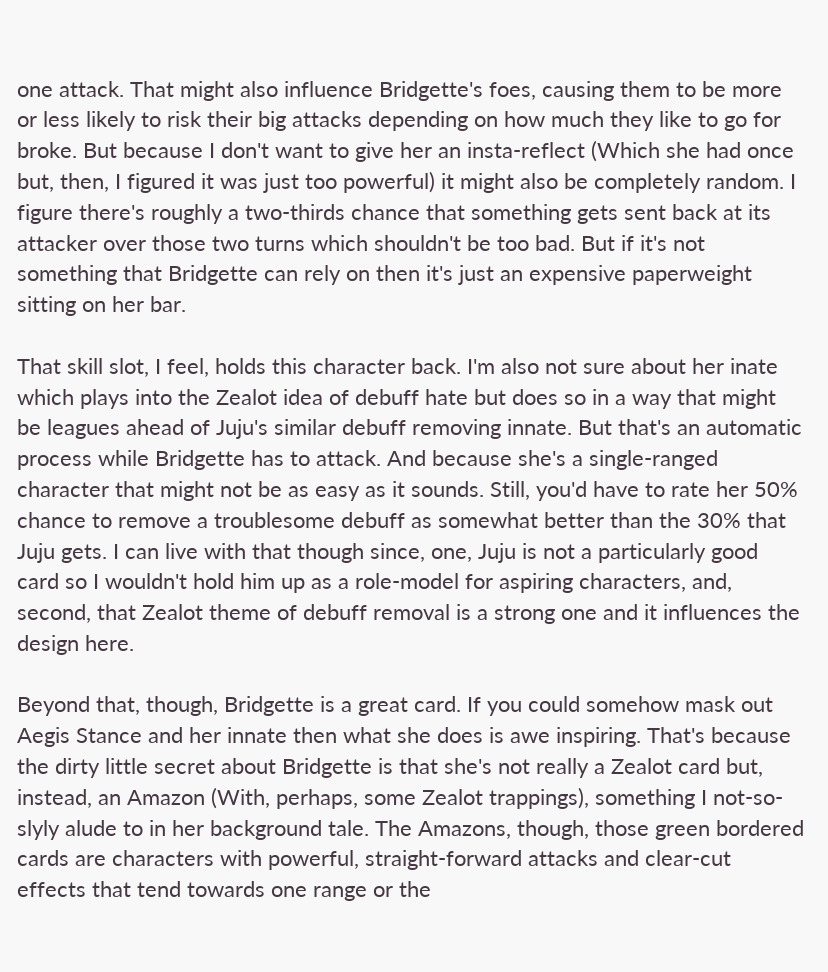one attack. That might also influence Bridgette's foes, causing them to be more or less likely to risk their big attacks depending on how much they like to go for broke. But because I don't want to give her an insta-reflect (Which she had once but, then, I figured it was just too powerful) it might also be completely random. I figure there's roughly a two-thirds chance that something gets sent back at its attacker over those two turns which shouldn't be too bad. But if it's not something that Bridgette can rely on then it's just an expensive paperweight sitting on her bar.

That skill slot, I feel, holds this character back. I'm also not sure about her inate which plays into the Zealot idea of debuff hate but does so in a way that might be leagues ahead of Juju's similar debuff removing innate. But that's an automatic process while Bridgette has to attack. And because she's a single-ranged character that might not be as easy as it sounds. Still, you'd have to rate her 50% chance to remove a troublesome debuff as somewhat better than the 30% that Juju gets. I can live with that though since, one, Juju is not a particularly good card so I wouldn't hold him up as a role-model for aspiring characters, and, second, that Zealot theme of debuff removal is a strong one and it influences the design here.

Beyond that, though, Bridgette is a great card. If you could somehow mask out Aegis Stance and her innate then what she does is awe inspiring. That's because the dirty little secret about Bridgette is that she's not really a Zealot card but, instead, an Amazon (With, perhaps, some Zealot trappings), something I not-so-slyly alude to in her background tale. The Amazons, though, those green bordered cards are characters with powerful, straight-forward attacks and clear-cut effects that tend towards one range or the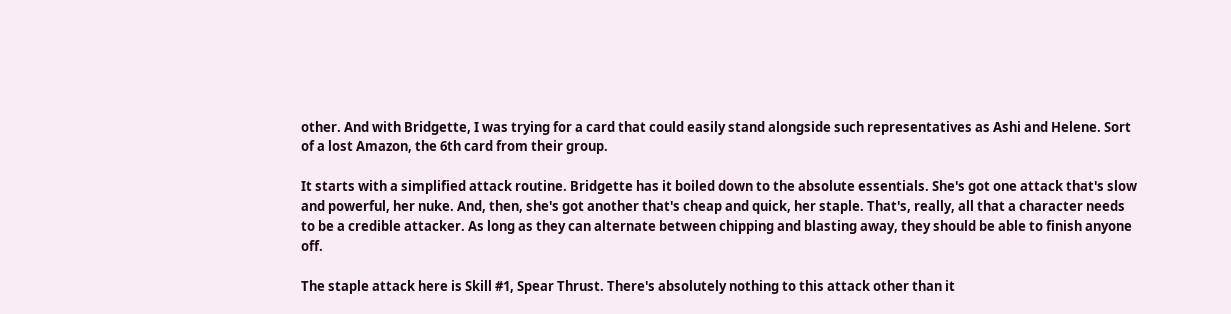other. And with Bridgette, I was trying for a card that could easily stand alongside such representatives as Ashi and Helene. Sort of a lost Amazon, the 6th card from their group.

It starts with a simplified attack routine. Bridgette has it boiled down to the absolute essentials. She's got one attack that's slow and powerful, her nuke. And, then, she's got another that's cheap and quick, her staple. That's, really, all that a character needs to be a credible attacker. As long as they can alternate between chipping and blasting away, they should be able to finish anyone off.

The staple attack here is Skill #1, Spear Thrust. There's absolutely nothing to this attack other than it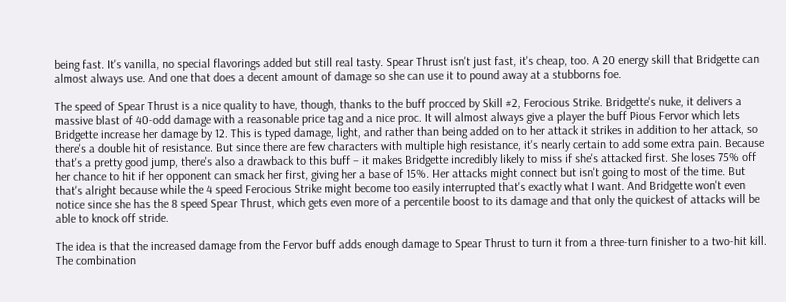being fast. It's vanilla, no special flavorings added but still real tasty. Spear Thrust isn't just fast, it's cheap, too. A 20 energy skill that Bridgette can almost always use. And one that does a decent amount of damage so she can use it to pound away at a stubborns foe.

The speed of Spear Thrust is a nice quality to have, though, thanks to the buff procced by Skill #2, Ferocious Strike. Bridgette's nuke, it delivers a massive blast of 40-odd damage with a reasonable price tag and a nice proc. It will almost always give a player the buff Pious Fervor which lets Bridgette increase her damage by 12. This is typed damage, light, and rather than being added on to her attack it strikes in addition to her attack, so there's a double hit of resistance. But since there are few characters with multiple high resistance, it's nearly certain to add some extra pain. Because that's a pretty good jump, there's also a drawback to this buff – it makes Bridgette incredibly likely to miss if she's attacked first. She loses 75% off her chance to hit if her opponent can smack her first, giving her a base of 15%. Her attacks might connect but isn't going to most of the time. But that's alright because while the 4 speed Ferocious Strike might become too easily interrupted that's exactly what I want. And Bridgette won't even notice since she has the 8 speed Spear Thrust, which gets even more of a percentile boost to its damage and that only the quickest of attacks will be able to knock off stride.

The idea is that the increased damage from the Fervor buff adds enough damage to Spear Thrust to turn it from a three-turn finisher to a two-hit kill. The combination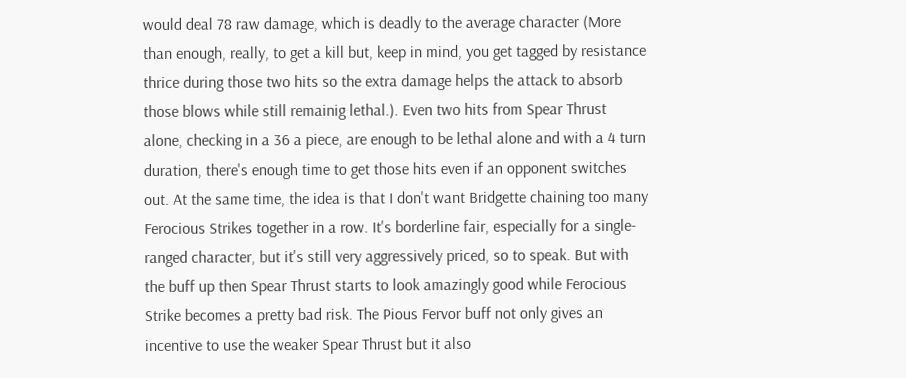would deal 78 raw damage, which is deadly to the average character (More than enough, really, to get a kill but, keep in mind, you get tagged by resistance thrice during those two hits so the extra damage helps the attack to absorb those blows while still remainig lethal.). Even two hits from Spear Thrust alone, checking in a 36 a piece, are enough to be lethal alone and with a 4 turn duration, there's enough time to get those hits even if an opponent switches out. At the same time, the idea is that I don't want Bridgette chaining too many Ferocious Strikes together in a row. It's borderline fair, especially for a single-ranged character, but it's still very aggressively priced, so to speak. But with the buff up then Spear Thrust starts to look amazingly good while Ferocious Strike becomes a pretty bad risk. The Pious Fervor buff not only gives an incentive to use the weaker Spear Thrust but it also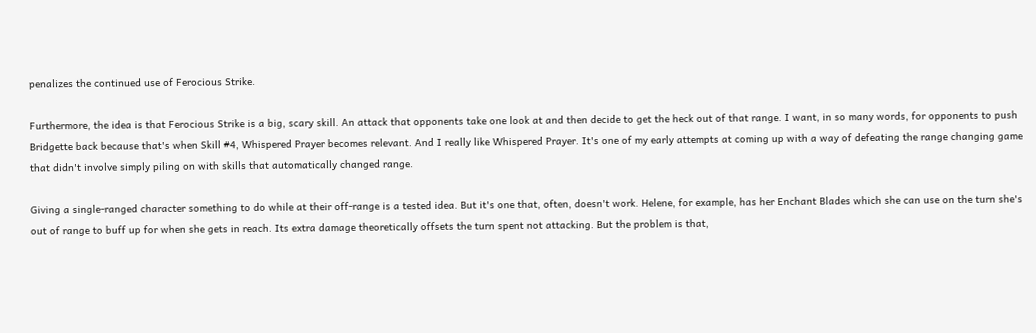penalizes the continued use of Ferocious Strike.

Furthermore, the idea is that Ferocious Strike is a big, scary skill. An attack that opponents take one look at and then decide to get the heck out of that range. I want, in so many words, for opponents to push Bridgette back because that's when Skill #4, Whispered Prayer becomes relevant. And I really like Whispered Prayer. It's one of my early attempts at coming up with a way of defeating the range changing game that didn't involve simply piling on with skills that automatically changed range.

Giving a single-ranged character something to do while at their off-range is a tested idea. But it's one that, often, doesn't work. Helene, for example, has her Enchant Blades which she can use on the turn she's out of range to buff up for when she gets in reach. Its extra damage theoretically offsets the turn spent not attacking. But the problem is that,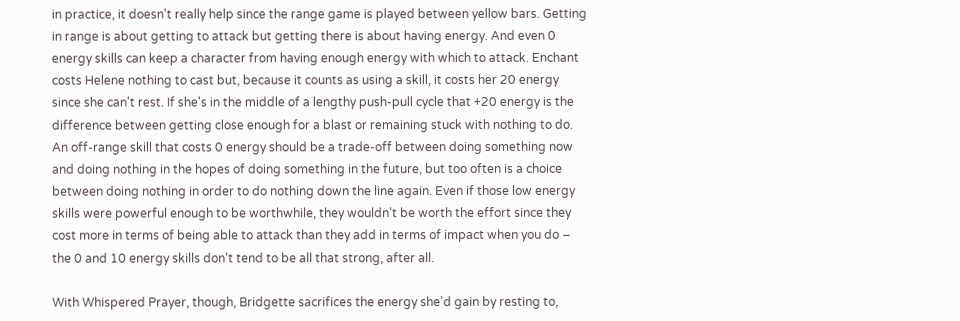in practice, it doesn't really help since the range game is played between yellow bars. Getting in range is about getting to attack but getting there is about having energy. And even 0 energy skills can keep a character from having enough energy with which to attack. Enchant costs Helene nothing to cast but, because it counts as using a skill, it costs her 20 energy since she can't rest. If she's in the middle of a lengthy push-pull cycle that +20 energy is the difference between getting close enough for a blast or remaining stuck with nothing to do. An off-range skill that costs 0 energy should be a trade-off between doing something now and doing nothing in the hopes of doing something in the future, but too often is a choice between doing nothing in order to do nothing down the line again. Even if those low energy skills were powerful enough to be worthwhile, they wouldn't be worth the effort since they cost more in terms of being able to attack than they add in terms of impact when you do – the 0 and 10 energy skills don't tend to be all that strong, after all.

With Whispered Prayer, though, Bridgette sacrifices the energy she'd gain by resting to,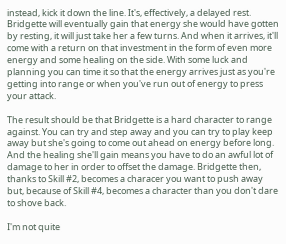instead, kick it down the line. It's, effectively, a delayed rest. Bridgette will eventually gain that energy she would have gotten by resting, it will just take her a few turns. And when it arrives, it'll come with a return on that investment in the form of even more energy and some healing on the side. With some luck and planning you can time it so that the energy arrives just as you're getting into range or when you've run out of energy to press your attack.

The result should be that Bridgette is a hard character to range against. You can try and step away and you can try to play keep away but she's going to come out ahead on energy before long. And the healing she'll gain means you have to do an awful lot of damage to her in order to offset the damage. Bridgette then, thanks to Skill #2, becomes a characer you want to push away but, because of Skill #4, becomes a character than you don't dare to shove back.

I'm not quite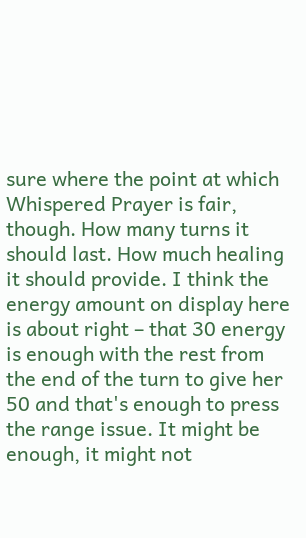sure where the point at which Whispered Prayer is fair, though. How many turns it should last. How much healing it should provide. I think the energy amount on display here is about right – that 30 energy is enough with the rest from the end of the turn to give her 50 and that's enough to press the range issue. It might be enough, it might not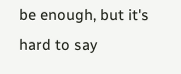be enough, but it's hard to say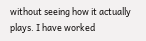without seeing how it actually plays. I have worked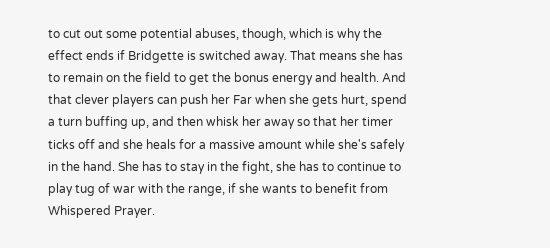to cut out some potential abuses, though, which is why the effect ends if Bridgette is switched away. That means she has to remain on the field to get the bonus energy and health. And that clever players can push her Far when she gets hurt, spend a turn buffing up, and then whisk her away so that her timer ticks off and she heals for a massive amount while she's safely in the hand. She has to stay in the fight, she has to continue to play tug of war with the range, if she wants to benefit from Whispered Prayer.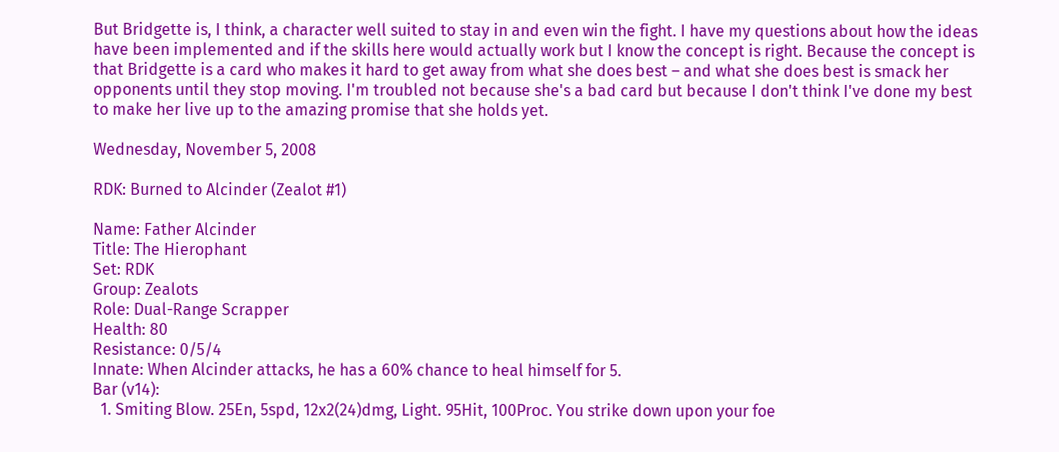But Bridgette is, I think, a character well suited to stay in and even win the fight. I have my questions about how the ideas have been implemented and if the skills here would actually work but I know the concept is right. Because the concept is that Bridgette is a card who makes it hard to get away from what she does best – and what she does best is smack her opponents until they stop moving. I'm troubled not because she's a bad card but because I don't think I've done my best to make her live up to the amazing promise that she holds yet.

Wednesday, November 5, 2008

RDK: Burned to Alcinder (Zealot #1)

Name: Father Alcinder
Title: The Hierophant
Set: RDK
Group: Zealots
Role: Dual-Range Scrapper
Health: 80
Resistance: 0/5/4
Innate: When Alcinder attacks, he has a 60% chance to heal himself for 5.
Bar (v14):
  1. Smiting Blow. 25En, 5spd, 12x2(24)dmg, Light. 95Hit, 100Proc. You strike down upon your foe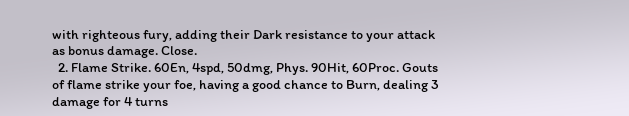with righteous fury, adding their Dark resistance to your attack as bonus damage. Close.
  2. Flame Strike. 60En, 4spd, 50dmg, Phys. 90Hit, 60Proc. Gouts of flame strike your foe, having a good chance to Burn, dealing 3 damage for 4 turns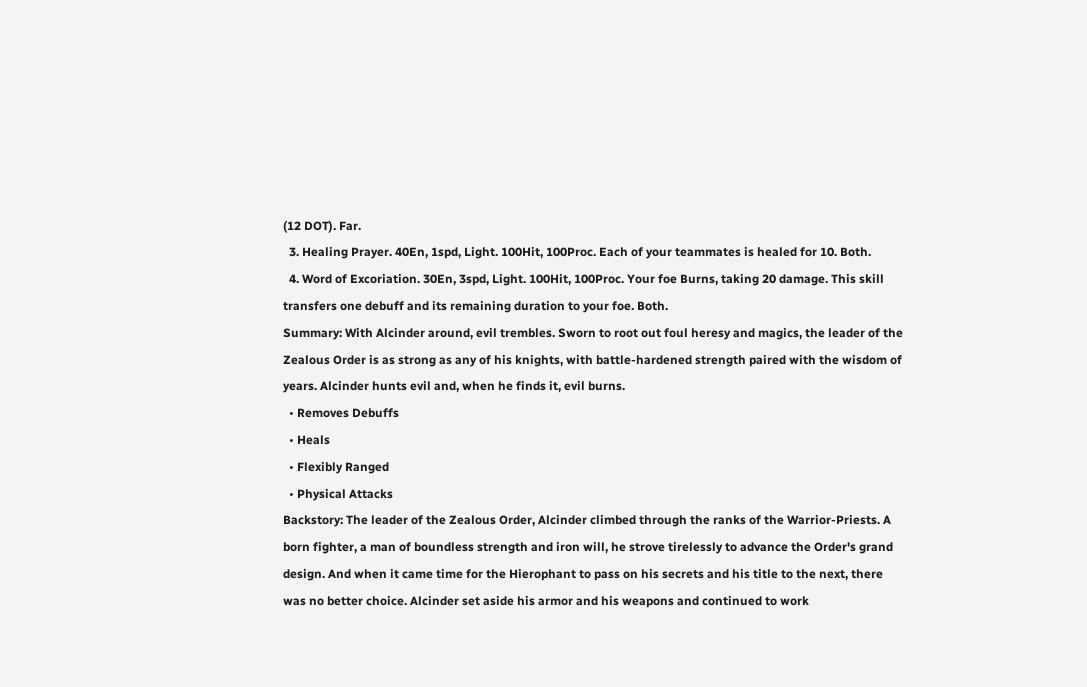(12 DOT). Far.
  3. Healing Prayer. 40En, 1spd, Light. 100Hit, 100Proc. Each of your teammates is healed for 10. Both.
  4. Word of Excoriation. 30En, 3spd, Light. 100Hit, 100Proc. Your foe Burns, taking 20 damage. This skill transfers one debuff and its remaining duration to your foe. Both.
Summary: With Alcinder around, evil trembles. Sworn to root out foul heresy and magics, the leader of the Zealous Order is as strong as any of his knights, with battle-hardened strength paired with the wisdom of years. Alcinder hunts evil and, when he finds it, evil burns.
  • Removes Debuffs
  • Heals
  • Flexibly Ranged
  • Physical Attacks
Backstory: The leader of the Zealous Order, Alcinder climbed through the ranks of the Warrior-Priests. A born fighter, a man of boundless strength and iron will, he strove tirelessly to advance the Order's grand design. And when it came time for the Hierophant to pass on his secrets and his title to the next, there was no better choice. Alcinder set aside his armor and his weapons and continued to work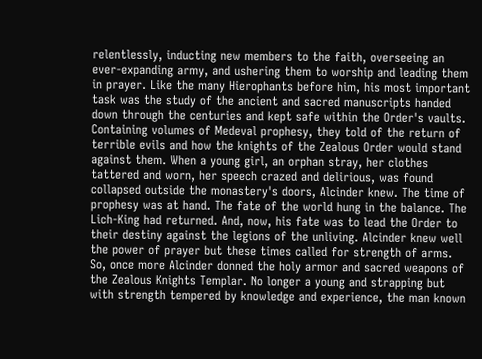relentlessly, inducting new members to the faith, overseeing an ever-expanding army, and ushering them to worship and leading them in prayer. Like the many Hierophants before him, his most important task was the study of the ancient and sacred manuscripts handed down through the centuries and kept safe within the Order's vaults. Containing volumes of Medeval prophesy, they told of the return of terrible evils and how the knights of the Zealous Order would stand against them. When a young girl, an orphan stray, her clothes tattered and worn, her speech crazed and delirious, was found collapsed outside the monastery's doors, Alcinder knew. The time of prophesy was at hand. The fate of the world hung in the balance. The Lich-King had returned. And, now, his fate was to lead the Order to their destiny against the legions of the unliving. Alcinder knew well the power of prayer but these times called for strength of arms. So, once more Alcinder donned the holy armor and sacred weapons of the Zealous Knights Templar. No longer a young and strapping but with strength tempered by knowledge and experience, the man known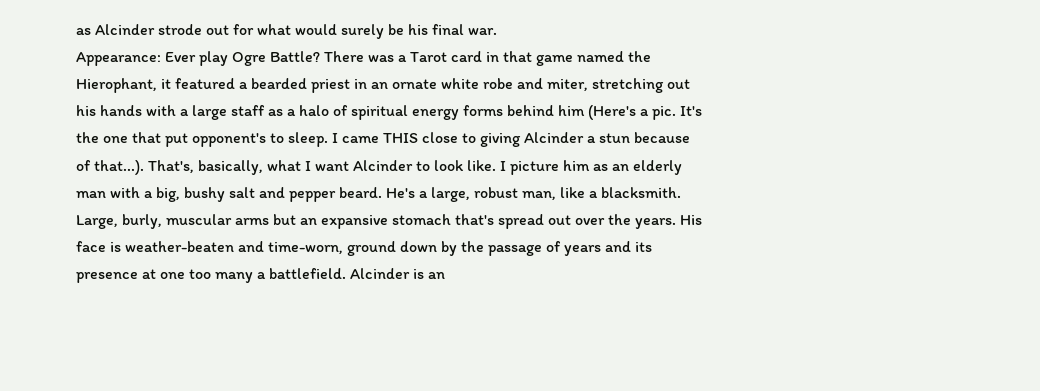as Alcinder strode out for what would surely be his final war.
Appearance: Ever play Ogre Battle? There was a Tarot card in that game named the Hierophant, it featured a bearded priest in an ornate white robe and miter, stretching out his hands with a large staff as a halo of spiritual energy forms behind him (Here's a pic. It's the one that put opponent's to sleep. I came THIS close to giving Alcinder a stun because of that...). That's, basically, what I want Alcinder to look like. I picture him as an elderly man with a big, bushy salt and pepper beard. He's a large, robust man, like a blacksmith. Large, burly, muscular arms but an expansive stomach that's spread out over the years. His face is weather-beaten and time-worn, ground down by the passage of years and its presence at one too many a battlefield. Alcinder is an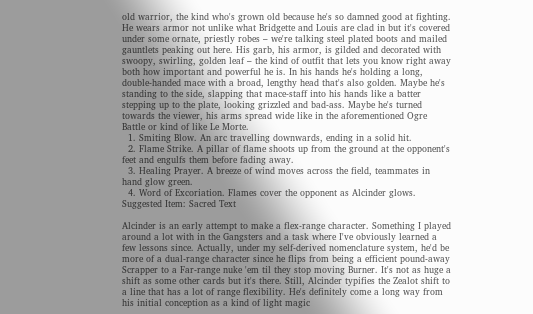old warrior, the kind who's grown old because he's so damned good at fighting. He wears armor not unlike what Bridgette and Louis are clad in but it's covered under some ornate, priestly robes – we're talking steel plated boots and mailed gauntlets peaking out here. His garb, his armor, is gilded and decorated with swoopy, swirling, golden leaf – the kind of outfit that lets you know right away both how important and powerful he is. In his hands he's holding a long, double-handed mace with a broad, lengthy head that's also golden. Maybe he's standing to the side, slapping that mace-staff into his hands like a batter stepping up to the plate, looking grizzled and bad-ass. Maybe he's turned towards the viewer, his arms spread wide like in the aforementioned Ogre Battle or kind of like Le Morte.
  1. Smiting Blow. An arc travelling downwards, ending in a solid hit.
  2. Flame Strike. A pillar of flame shoots up from the ground at the opponent's feet and engulfs them before fading away.
  3. Healing Prayer. A breeze of wind moves across the field, teammates in hand glow green.
  4. Word of Excoriation. Flames cover the opponent as Alcinder glows.
Suggested Item: Sacred Text

Alcinder is an early attempt to make a flex-range character. Something I played around a lot with in the Gangsters and a task where I've obviously learned a few lessons since. Actually, under my self-derived nomenclature system, he'd be more of a dual-range character since he flips from being a efficient pound-away Scrapper to a Far-range nuke 'em til they stop moving Burner. It's not as huge a shift as some other cards but it's there. Still, Alcinder typifies the Zealot shift to a line that has a lot of range flexibility. He's definitely come a long way from his initial conception as a kind of light magic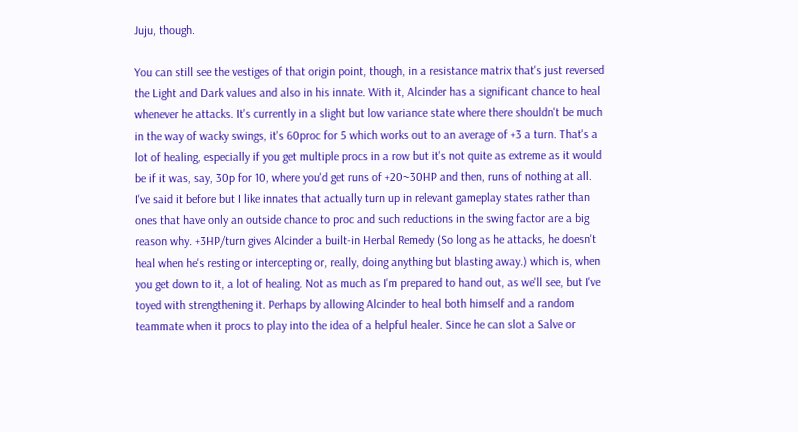Juju, though.

You can still see the vestiges of that origin point, though, in a resistance matrix that's just reversed the Light and Dark values and also in his innate. With it, Alcinder has a significant chance to heal whenever he attacks. It's currently in a slight but low variance state where there shouldn't be much in the way of wacky swings, it's 60proc for 5 which works out to an average of +3 a turn. That's a lot of healing, especially if you get multiple procs in a row but it's not quite as extreme as it would be if it was, say, 30p for 10, where you'd get runs of +20~30HP and then, runs of nothing at all. I've said it before but I like innates that actually turn up in relevant gameplay states rather than ones that have only an outside chance to proc and such reductions in the swing factor are a big reason why. +3HP/turn gives Alcinder a built-in Herbal Remedy (So long as he attacks, he doesn't heal when he's resting or intercepting or, really, doing anything but blasting away.) which is, when you get down to it, a lot of healing. Not as much as I'm prepared to hand out, as we'll see, but I've toyed with strengthening it. Perhaps by allowing Alcinder to heal both himself and a random teammate when it procs to play into the idea of a helpful healer. Since he can slot a Salve or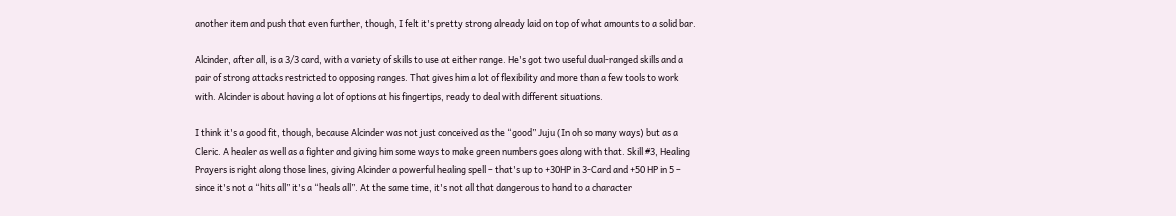another item and push that even further, though, I felt it's pretty strong already laid on top of what amounts to a solid bar.

Alcinder, after all, is a 3/3 card, with a variety of skills to use at either range. He's got two useful dual-ranged skills and a pair of strong attacks restricted to opposing ranges. That gives him a lot of flexibility and more than a few tools to work with. Alcinder is about having a lot of options at his fingertips, ready to deal with different situations.

I think it's a good fit, though, because Alcinder was not just conceived as the “good” Juju (In oh so many ways) but as a Cleric. A healer as well as a fighter and giving him some ways to make green numbers goes along with that. Skill #3, Healing Prayers is right along those lines, giving Alcinder a powerful healing spell – that's up to +30HP in 3-Card and +50 HP in 5 – since it's not a “hits all” it's a “heals all”. At the same time, it's not all that dangerous to hand to a character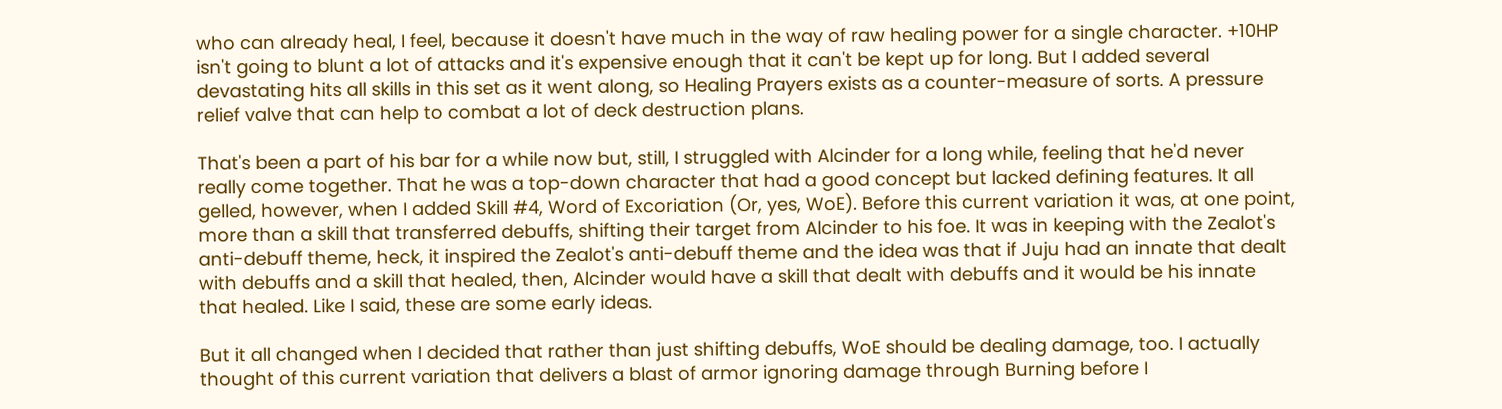who can already heal, I feel, because it doesn't have much in the way of raw healing power for a single character. +10HP isn't going to blunt a lot of attacks and it's expensive enough that it can't be kept up for long. But I added several devastating hits all skills in this set as it went along, so Healing Prayers exists as a counter-measure of sorts. A pressure relief valve that can help to combat a lot of deck destruction plans.

That's been a part of his bar for a while now but, still, I struggled with Alcinder for a long while, feeling that he'd never really come together. That he was a top-down character that had a good concept but lacked defining features. It all gelled, however, when I added Skill #4, Word of Excoriation (Or, yes, WoE). Before this current variation it was, at one point, more than a skill that transferred debuffs, shifting their target from Alcinder to his foe. It was in keeping with the Zealot's anti-debuff theme, heck, it inspired the Zealot's anti-debuff theme and the idea was that if Juju had an innate that dealt with debuffs and a skill that healed, then, Alcinder would have a skill that dealt with debuffs and it would be his innate that healed. Like I said, these are some early ideas.

But it all changed when I decided that rather than just shifting debuffs, WoE should be dealing damage, too. I actually thought of this current variation that delivers a blast of armor ignoring damage through Burning before I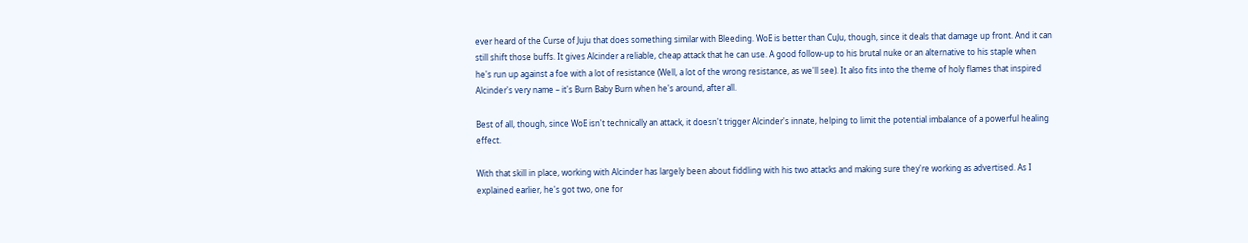ever heard of the Curse of Juju that does something similar with Bleeding. WoE is better than CuJu, though, since it deals that damage up front. And it can still shift those buffs. It gives Alcinder a reliable, cheap attack that he can use. A good follow-up to his brutal nuke or an alternative to his staple when he's run up against a foe with a lot of resistance (Well, a lot of the wrong resistance, as we'll see). It also fits into the theme of holy flames that inspired Alcinder's very name – it's Burn Baby Burn when he's around, after all.

Best of all, though, since WoE isn't technically an attack, it doesn't trigger Alcinder's innate, helping to limit the potential imbalance of a powerful healing effect.

With that skill in place, working with Alcinder has largely been about fiddling with his two attacks and making sure they're working as advertised. As I explained earlier, he's got two, one for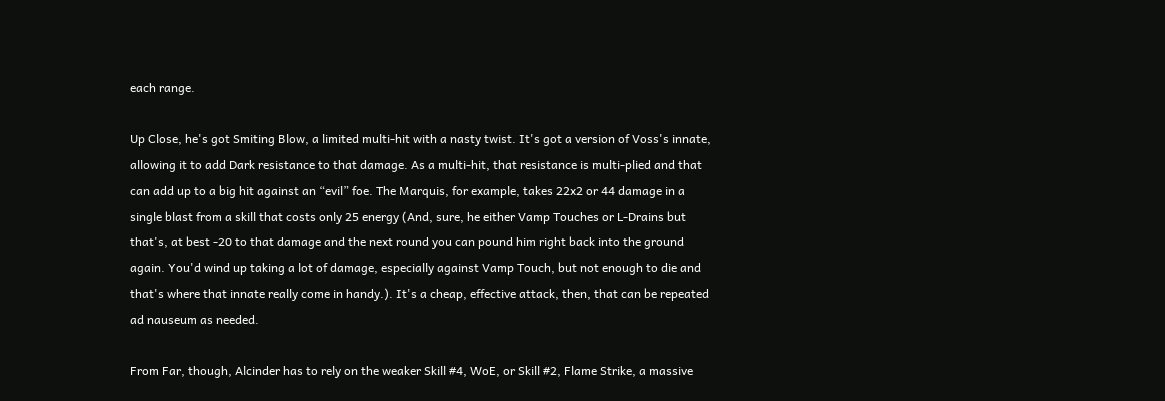each range.

Up Close, he's got Smiting Blow, a limited multi-hit with a nasty twist. It's got a version of Voss's innate, allowing it to add Dark resistance to that damage. As a multi-hit, that resistance is multi-plied and that can add up to a big hit against an “evil” foe. The Marquis, for example, takes 22x2 or 44 damage in a single blast from a skill that costs only 25 energy (And, sure, he either Vamp Touches or L-Drains but that's, at best -20 to that damage and the next round you can pound him right back into the ground again. You'd wind up taking a lot of damage, especially against Vamp Touch, but not enough to die and that's where that innate really come in handy.). It's a cheap, effective attack, then, that can be repeated ad nauseum as needed.

From Far, though, Alcinder has to rely on the weaker Skill #4, WoE, or Skill #2, Flame Strike, a massive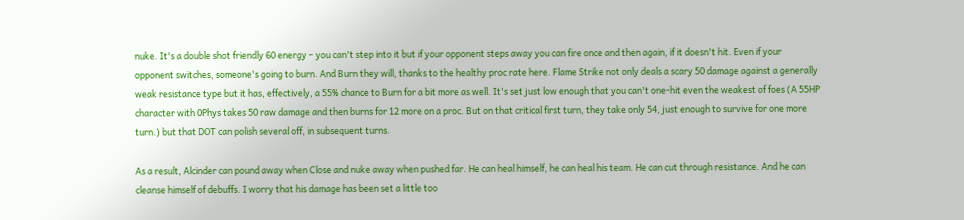nuke. It's a double shot friendly 60 energy – you can't step into it but if your opponent steps away you can fire once and then again, if it doesn't hit. Even if your opponent switches, someone's going to burn. And Burn they will, thanks to the healthy proc rate here. Flame Strike not only deals a scary 50 damage against a generally weak resistance type but it has, effectively, a 55% chance to Burn for a bit more as well. It's set just low enough that you can't one-hit even the weakest of foes (A 55HP character with 0Phys takes 50 raw damage and then burns for 12 more on a proc. But on that critical first turn, they take only 54, just enough to survive for one more turn.) but that DOT can polish several off, in subsequent turns.

As a result, Alcinder can pound away when Close and nuke away when pushed far. He can heal himself, he can heal his team. He can cut through resistance. And he can cleanse himself of debuffs. I worry that his damage has been set a little too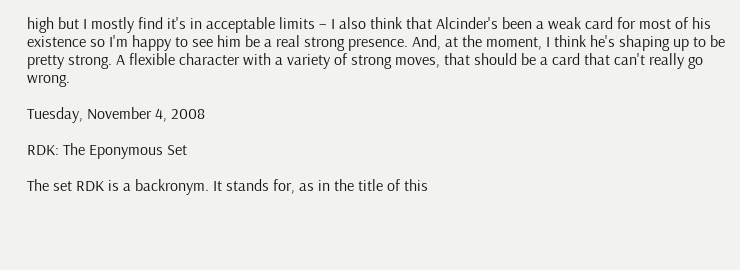high but I mostly find it's in acceptable limits – I also think that Alcinder's been a weak card for most of his existence so I'm happy to see him be a real strong presence. And, at the moment, I think he's shaping up to be pretty strong. A flexible character with a variety of strong moves, that should be a card that can't really go wrong.

Tuesday, November 4, 2008

RDK: The Eponymous Set

The set RDK is a backronym. It stands for, as in the title of this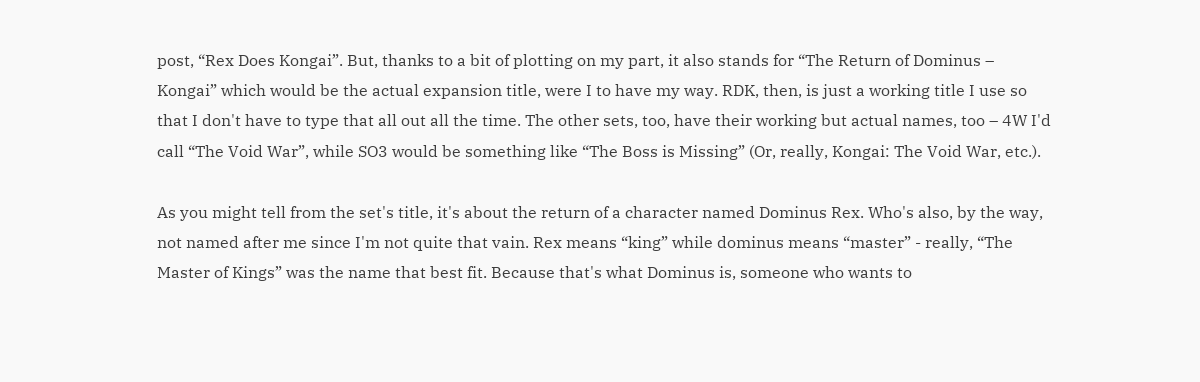post, “Rex Does Kongai”. But, thanks to a bit of plotting on my part, it also stands for “The Return of Dominus – Kongai” which would be the actual expansion title, were I to have my way. RDK, then, is just a working title I use so that I don't have to type that all out all the time. The other sets, too, have their working but actual names, too – 4W I'd call “The Void War”, while SO3 would be something like “The Boss is Missing” (Or, really, Kongai: The Void War, etc.).

As you might tell from the set's title, it's about the return of a character named Dominus Rex. Who's also, by the way, not named after me since I'm not quite that vain. Rex means “king” while dominus means “master” - really, “The Master of Kings” was the name that best fit. Because that's what Dominus is, someone who wants to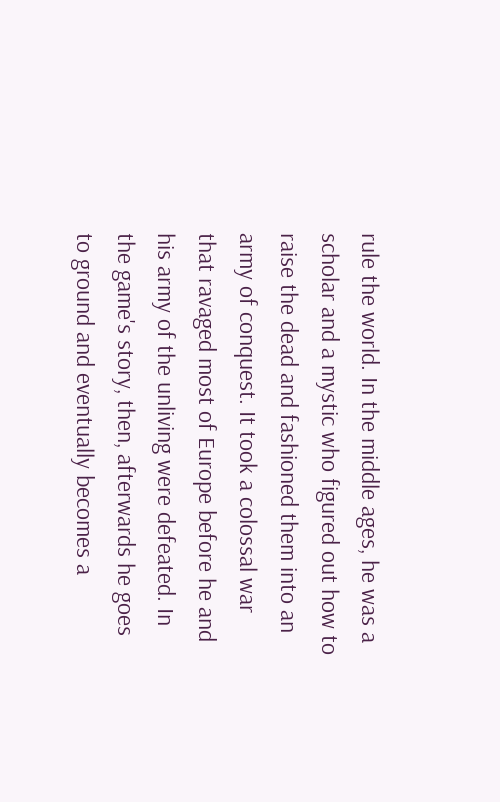rule the world. In the middle ages, he was a scholar and a mystic who figured out how to raise the dead and fashioned them into an army of conquest. It took a colossal war that ravaged most of Europe before he and his army of the unliving were defeated. In the game's story, then, afterwards he goes to ground and eventually becomes a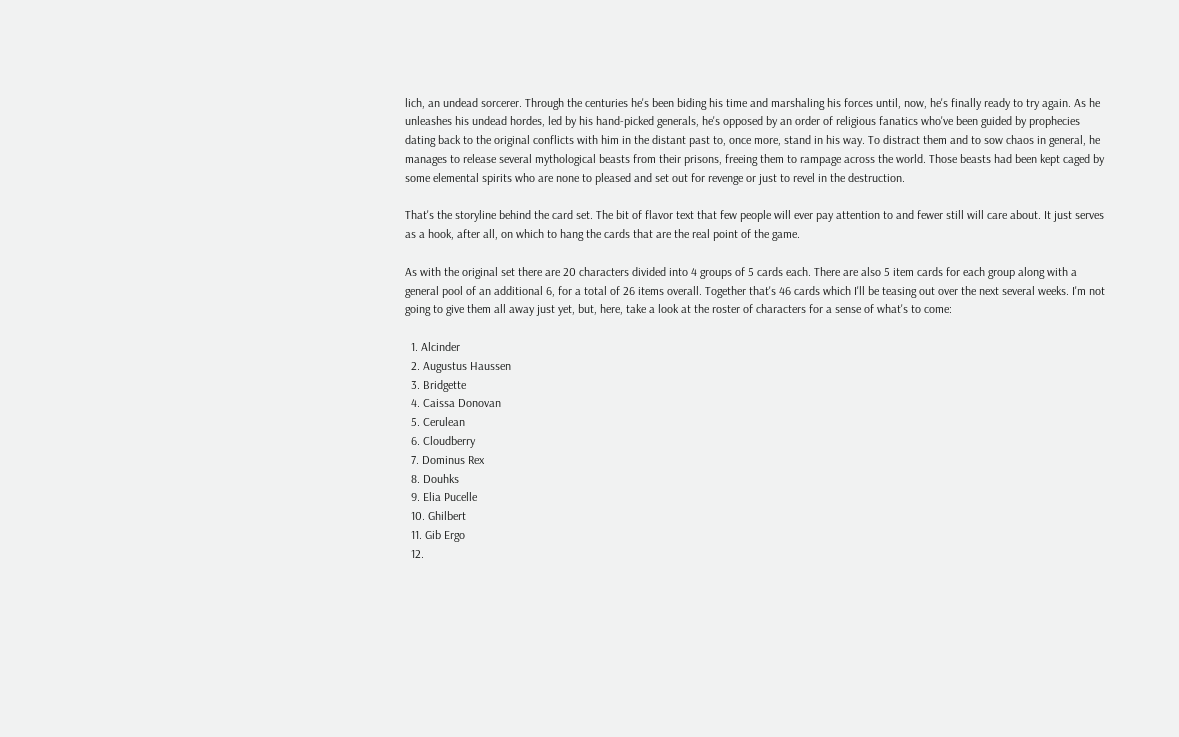lich, an undead sorcerer. Through the centuries he's been biding his time and marshaling his forces until, now, he's finally ready to try again. As he unleashes his undead hordes, led by his hand-picked generals, he's opposed by an order of religious fanatics who've been guided by prophecies dating back to the original conflicts with him in the distant past to, once more, stand in his way. To distract them and to sow chaos in general, he manages to release several mythological beasts from their prisons, freeing them to rampage across the world. Those beasts had been kept caged by some elemental spirits who are none to pleased and set out for revenge or just to revel in the destruction.

That's the storyline behind the card set. The bit of flavor text that few people will ever pay attention to and fewer still will care about. It just serves as a hook, after all, on which to hang the cards that are the real point of the game.

As with the original set there are 20 characters divided into 4 groups of 5 cards each. There are also 5 item cards for each group along with a general pool of an additional 6, for a total of 26 items overall. Together that's 46 cards which I'll be teasing out over the next several weeks. I'm not going to give them all away just yet, but, here, take a look at the roster of characters for a sense of what's to come:

  1. Alcinder
  2. Augustus Haussen
  3. Bridgette
  4. Caissa Donovan
  5. Cerulean
  6. Cloudberry
  7. Dominus Rex
  8. Douhks
  9. Elia Pucelle
  10. Ghilbert
  11. Gib Ergo
  12.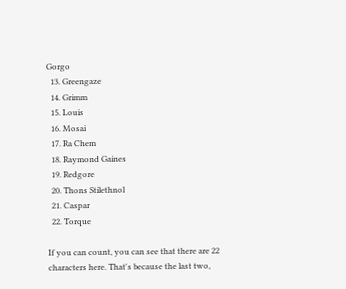Gorgo
  13. Greengaze
  14. Grimm
  15. Louis
  16. Mosai
  17. Ra Chem
  18. Raymond Gaines
  19. Redgore
  20. Thons Stilethnol
  21. Caspar
  22. Torque

If you can count, you can see that there are 22 characters here. That's because the last two,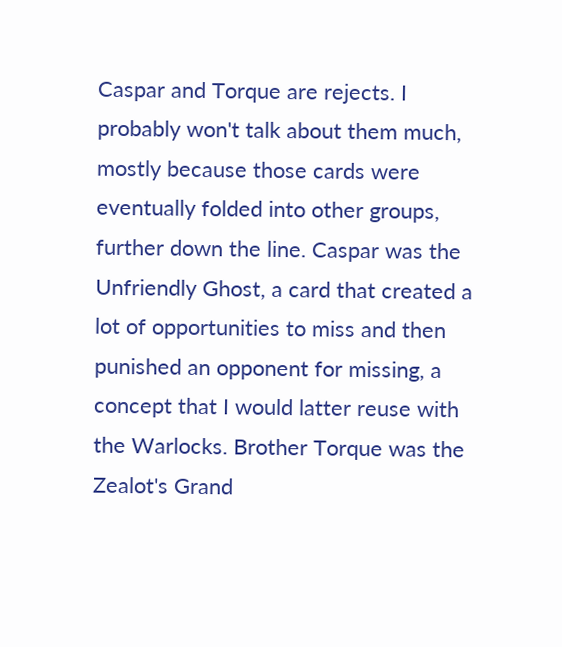Caspar and Torque are rejects. I probably won't talk about them much, mostly because those cards were eventually folded into other groups, further down the line. Caspar was the Unfriendly Ghost, a card that created a lot of opportunities to miss and then punished an opponent for missing, a concept that I would latter reuse with the Warlocks. Brother Torque was the Zealot's Grand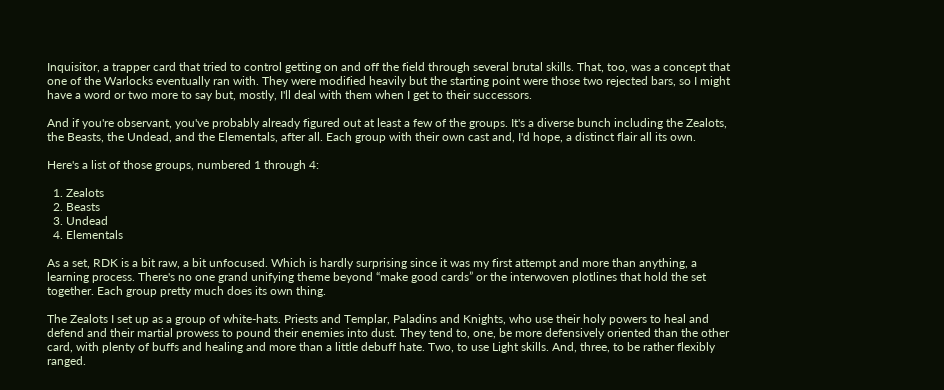Inquisitor, a trapper card that tried to control getting on and off the field through several brutal skills. That, too, was a concept that one of the Warlocks eventually ran with. They were modified heavily but the starting point were those two rejected bars, so I might have a word or two more to say but, mostly, I'll deal with them when I get to their successors.

And if you're observant, you've probably already figured out at least a few of the groups. It's a diverse bunch including the Zealots, the Beasts, the Undead, and the Elementals, after all. Each group with their own cast and, I'd hope, a distinct flair all its own.

Here's a list of those groups, numbered 1 through 4:

  1. Zealots
  2. Beasts
  3. Undead
  4. Elementals

As a set, RDK is a bit raw, a bit unfocused. Which is hardly surprising since it was my first attempt and more than anything, a learning process. There's no one grand unifying theme beyond “make good cards” or the interwoven plotlines that hold the set together. Each group pretty much does its own thing.

The Zealots I set up as a group of white-hats. Priests and Templar, Paladins and Knights, who use their holy powers to heal and defend and their martial prowess to pound their enemies into dust. They tend to, one, be more defensively oriented than the other card, with plenty of buffs and healing and more than a little debuff hate. Two, to use Light skills. And, three, to be rather flexibly ranged.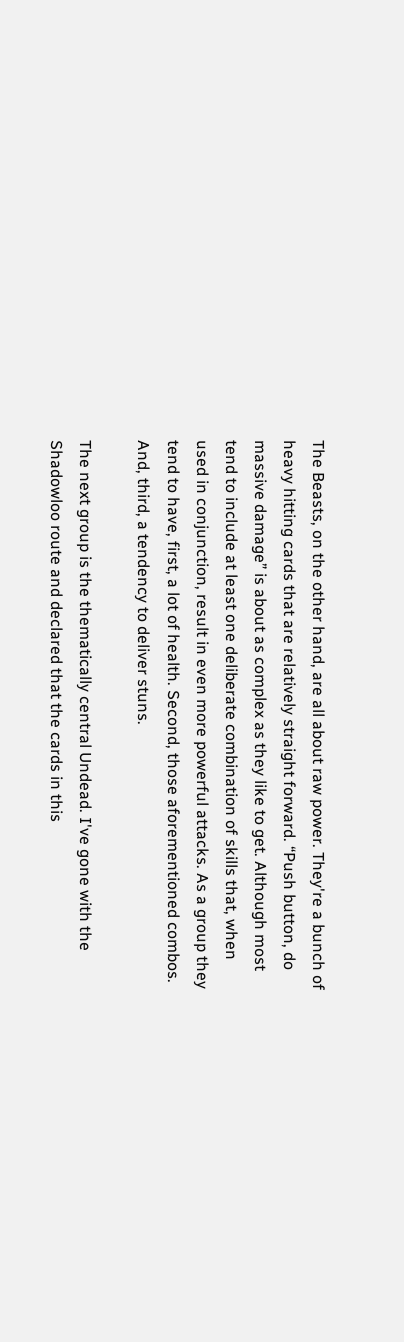The Beasts, on the other hand, are all about raw power. They're a bunch of heavy hitting cards that are relatively straight forward. “Push button, do massive damage” is about as complex as they like to get. Although most tend to include at least one deliberate combination of skills that, when used in conjunction, result in even more powerful attacks. As a group they tend to have, first, a lot of health. Second, those aforementioned combos. And, third, a tendency to deliver stuns.

The next group is the thematically central Undead. I've gone with the Shadowloo route and declared that the cards in this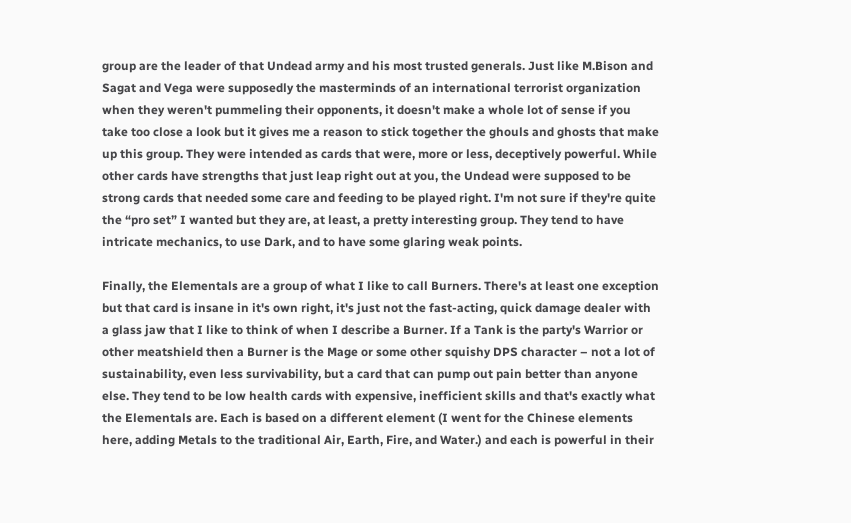group are the leader of that Undead army and his most trusted generals. Just like M.Bison and Sagat and Vega were supposedly the masterminds of an international terrorist organization when they weren't pummeling their opponents, it doesn't make a whole lot of sense if you take too close a look but it gives me a reason to stick together the ghouls and ghosts that make up this group. They were intended as cards that were, more or less, deceptively powerful. While other cards have strengths that just leap right out at you, the Undead were supposed to be strong cards that needed some care and feeding to be played right. I'm not sure if they're quite the “pro set” I wanted but they are, at least, a pretty interesting group. They tend to have intricate mechanics, to use Dark, and to have some glaring weak points.

Finally, the Elementals are a group of what I like to call Burners. There's at least one exception but that card is insane in it's own right, it's just not the fast-acting, quick damage dealer with a glass jaw that I like to think of when I describe a Burner. If a Tank is the party's Warrior or other meatshield then a Burner is the Mage or some other squishy DPS character – not a lot of sustainability, even less survivability, but a card that can pump out pain better than anyone else. They tend to be low health cards with expensive, inefficient skills and that's exactly what the Elementals are. Each is based on a different element (I went for the Chinese elements here, adding Metals to the traditional Air, Earth, Fire, and Water.) and each is powerful in their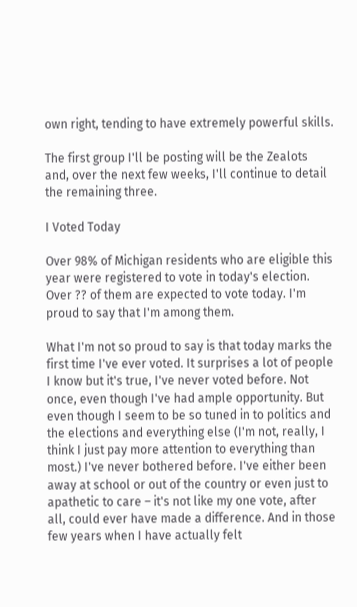own right, tending to have extremely powerful skills.

The first group I'll be posting will be the Zealots and, over the next few weeks, I'll continue to detail the remaining three.

I Voted Today

Over 98% of Michigan residents who are eligible this year were registered to vote in today's election. Over ?? of them are expected to vote today. I'm proud to say that I'm among them.

What I'm not so proud to say is that today marks the first time I've ever voted. It surprises a lot of people I know but it's true, I've never voted before. Not once, even though I've had ample opportunity. But even though I seem to be so tuned in to politics and the elections and everything else (I'm not, really, I think I just pay more attention to everything than most.) I've never bothered before. I've either been away at school or out of the country or even just to apathetic to care – it's not like my one vote, after all, could ever have made a difference. And in those few years when I have actually felt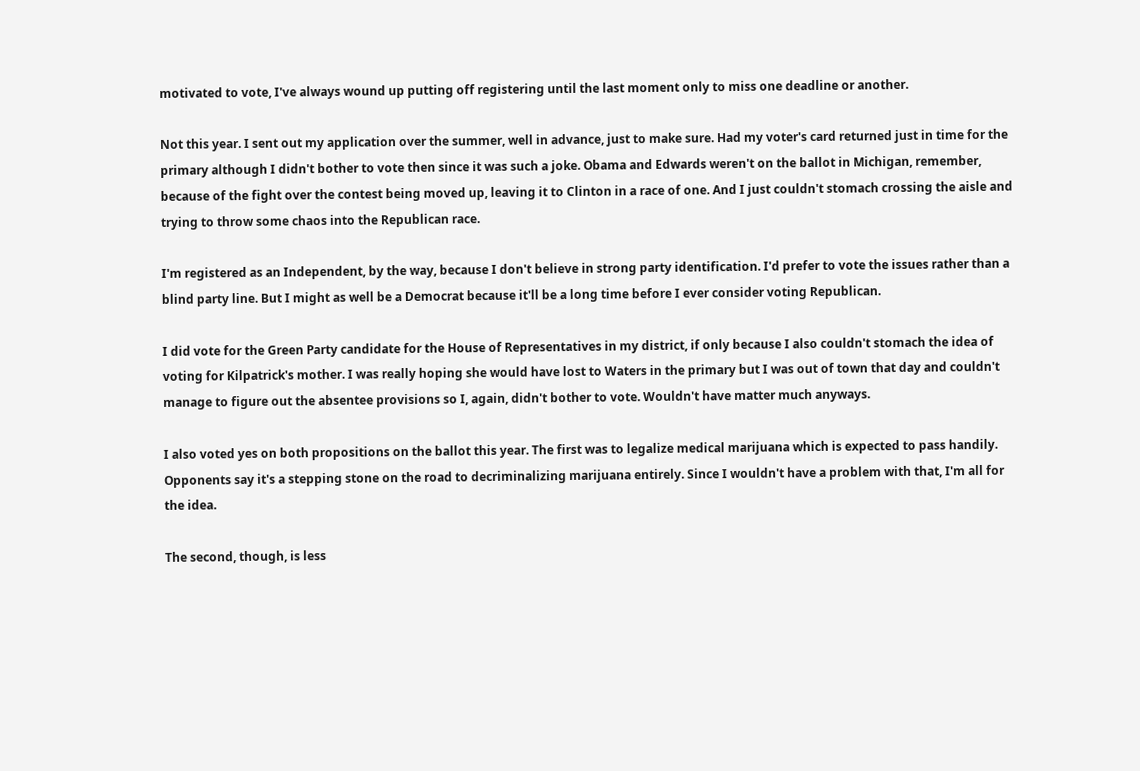motivated to vote, I've always wound up putting off registering until the last moment only to miss one deadline or another.

Not this year. I sent out my application over the summer, well in advance, just to make sure. Had my voter's card returned just in time for the primary although I didn't bother to vote then since it was such a joke. Obama and Edwards weren't on the ballot in Michigan, remember, because of the fight over the contest being moved up, leaving it to Clinton in a race of one. And I just couldn't stomach crossing the aisle and trying to throw some chaos into the Republican race.

I'm registered as an Independent, by the way, because I don't believe in strong party identification. I'd prefer to vote the issues rather than a blind party line. But I might as well be a Democrat because it'll be a long time before I ever consider voting Republican.

I did vote for the Green Party candidate for the House of Representatives in my district, if only because I also couldn't stomach the idea of voting for Kilpatrick's mother. I was really hoping she would have lost to Waters in the primary but I was out of town that day and couldn't manage to figure out the absentee provisions so I, again, didn't bother to vote. Wouldn't have matter much anyways.

I also voted yes on both propositions on the ballot this year. The first was to legalize medical marijuana which is expected to pass handily. Opponents say it's a stepping stone on the road to decriminalizing marijuana entirely. Since I wouldn't have a problem with that, I'm all for the idea.

The second, though, is less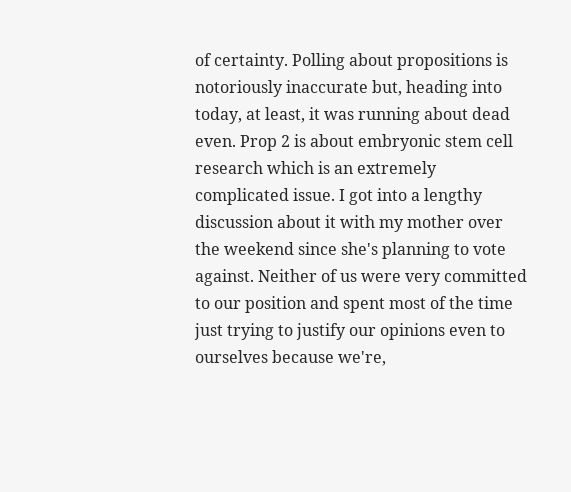of certainty. Polling about propositions is notoriously inaccurate but, heading into today, at least, it was running about dead even. Prop 2 is about embryonic stem cell research which is an extremely complicated issue. I got into a lengthy discussion about it with my mother over the weekend since she's planning to vote against. Neither of us were very committed to our position and spent most of the time just trying to justify our opinions even to ourselves because we're,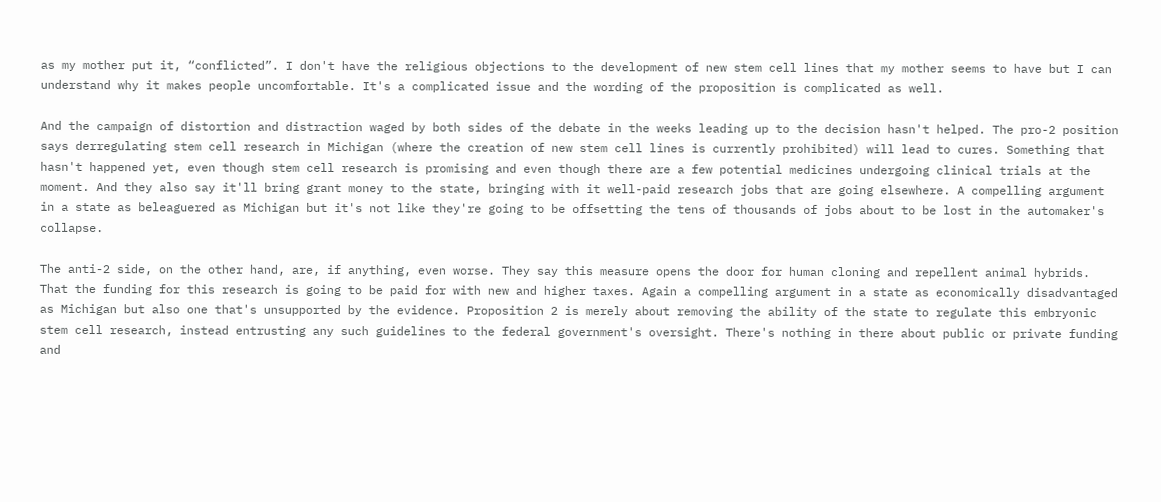as my mother put it, “conflicted”. I don't have the religious objections to the development of new stem cell lines that my mother seems to have but I can understand why it makes people uncomfortable. It's a complicated issue and the wording of the proposition is complicated as well.

And the campaign of distortion and distraction waged by both sides of the debate in the weeks leading up to the decision hasn't helped. The pro-2 position says derregulating stem cell research in Michigan (where the creation of new stem cell lines is currently prohibited) will lead to cures. Something that hasn't happened yet, even though stem cell research is promising and even though there are a few potential medicines undergoing clinical trials at the moment. And they also say it'll bring grant money to the state, bringing with it well-paid research jobs that are going elsewhere. A compelling argument in a state as beleaguered as Michigan but it's not like they're going to be offsetting the tens of thousands of jobs about to be lost in the automaker's collapse.

The anti-2 side, on the other hand, are, if anything, even worse. They say this measure opens the door for human cloning and repellent animal hybrids. That the funding for this research is going to be paid for with new and higher taxes. Again a compelling argument in a state as economically disadvantaged as Michigan but also one that's unsupported by the evidence. Proposition 2 is merely about removing the ability of the state to regulate this embryonic stem cell research, instead entrusting any such guidelines to the federal government's oversight. There's nothing in there about public or private funding and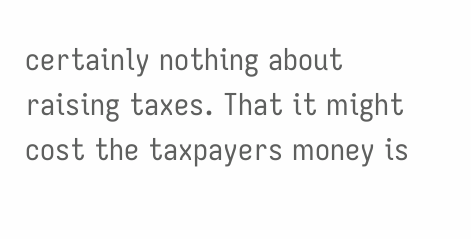certainly nothing about raising taxes. That it might cost the taxpayers money is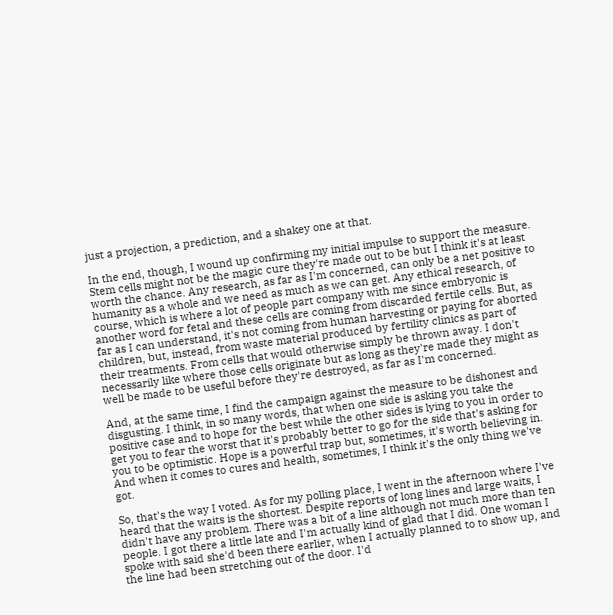just a projection, a prediction, and a shakey one at that.

In the end, though, I wound up confirming my initial impulse to support the measure. Stem cells might not be the magic cure they're made out to be but I think it's at least worth the chance. Any research, as far as I'm concerned, can only be a net positive to humanity as a whole and we need as much as we can get. Any ethical research, of course, which is where a lot of people part company with me since embryonic is another word for fetal and these cells are coming from discarded fertile cells. But, as far as I can understand, it's not coming from human harvesting or paying for aborted children, but, instead, from waste material produced by fertility clinics as part of their treatments. From cells that would otherwise simply be thrown away. I don't necessarily like where those cells originate but as long as they're made they might as well be made to be useful before they're destroyed, as far as I'm concerned.

And, at the same time, I find the campaign against the measure to be dishonest and disgusting. I think, in so many words, that when one side is asking you take the positive case and to hope for the best while the other sides is lying to you in order to get you to fear the worst that it's probably better to go for the side that's asking for you to be optimistic. Hope is a powerful trap but, sometimes, it's worth believing in. And when it comes to cures and health, sometimes, I think it's the only thing we've got.

So, that's the way I voted. As for my polling place, I went in the afternoon where I've heard that the waits is the shortest. Despite reports of long lines and large waits, I didn't have any problem. There was a bit of a line although not much more than ten people. I got there a little late and I'm actually kind of glad that I did. One woman I spoke with said she'd been there earlier, when I actually planned to to show up, and the line had been stretching out of the door. I'd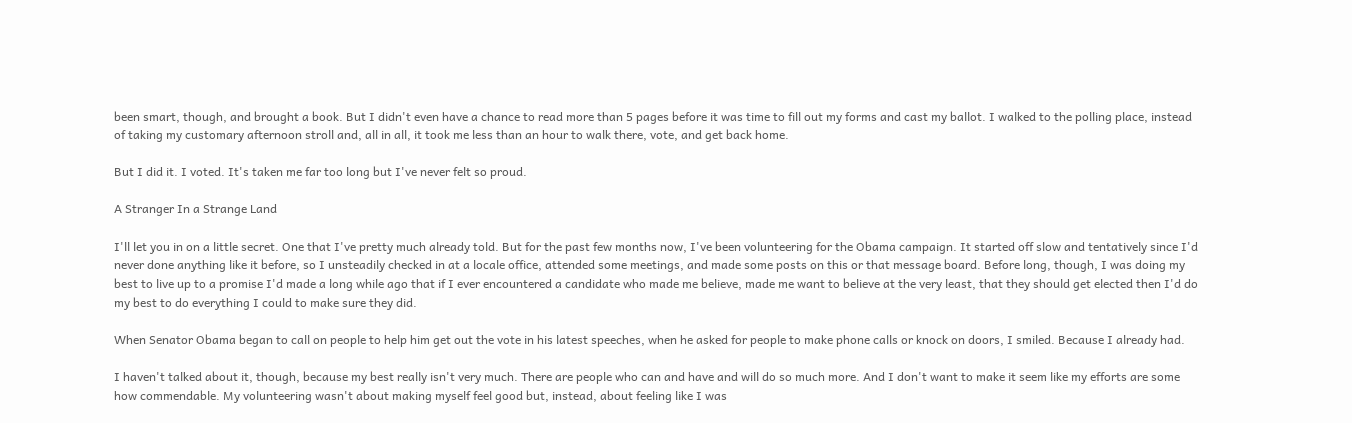been smart, though, and brought a book. But I didn't even have a chance to read more than 5 pages before it was time to fill out my forms and cast my ballot. I walked to the polling place, instead of taking my customary afternoon stroll and, all in all, it took me less than an hour to walk there, vote, and get back home.

But I did it. I voted. It's taken me far too long but I've never felt so proud.

A Stranger In a Strange Land

I'll let you in on a little secret. One that I've pretty much already told. But for the past few months now, I've been volunteering for the Obama campaign. It started off slow and tentatively since I'd never done anything like it before, so I unsteadily checked in at a locale office, attended some meetings, and made some posts on this or that message board. Before long, though, I was doing my best to live up to a promise I'd made a long while ago that if I ever encountered a candidate who made me believe, made me want to believe at the very least, that they should get elected then I'd do my best to do everything I could to make sure they did.

When Senator Obama began to call on people to help him get out the vote in his latest speeches, when he asked for people to make phone calls or knock on doors, I smiled. Because I already had.

I haven't talked about it, though, because my best really isn't very much. There are people who can and have and will do so much more. And I don't want to make it seem like my efforts are some how commendable. My volunteering wasn't about making myself feel good but, instead, about feeling like I was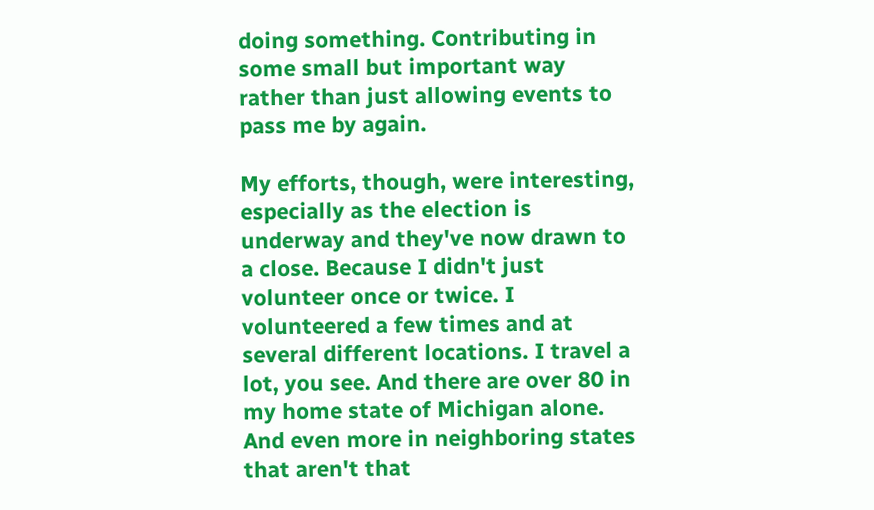doing something. Contributing in some small but important way rather than just allowing events to pass me by again.

My efforts, though, were interesting, especially as the election is underway and they've now drawn to a close. Because I didn't just volunteer once or twice. I volunteered a few times and at several different locations. I travel a lot, you see. And there are over 80 in my home state of Michigan alone. And even more in neighboring states that aren't that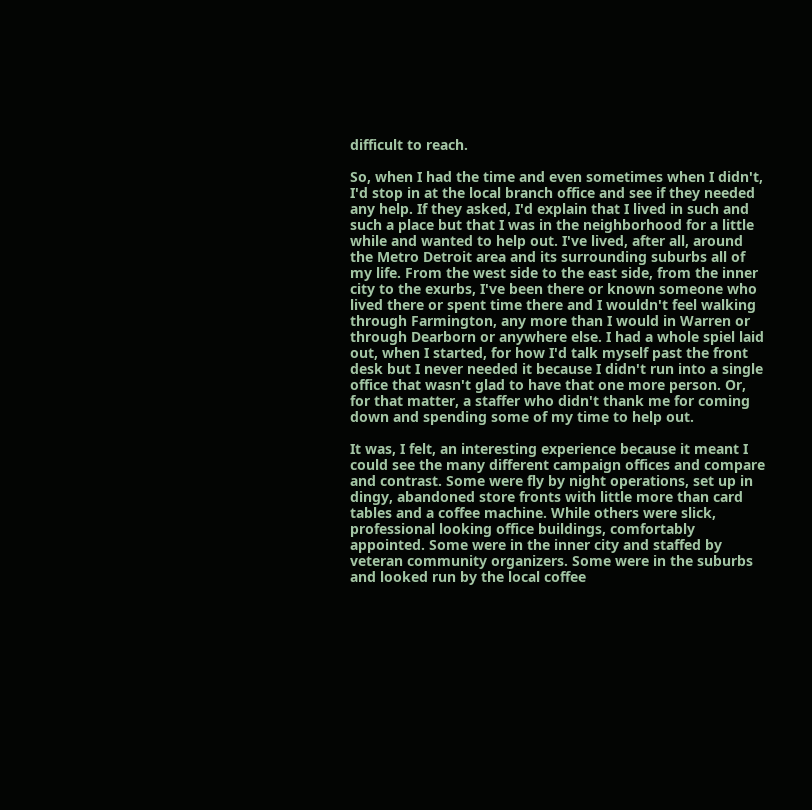difficult to reach.

So, when I had the time and even sometimes when I didn't, I'd stop in at the local branch office and see if they needed any help. If they asked, I'd explain that I lived in such and such a place but that I was in the neighborhood for a little while and wanted to help out. I've lived, after all, around the Metro Detroit area and its surrounding suburbs all of my life. From the west side to the east side, from the inner city to the exurbs, I've been there or known someone who lived there or spent time there and I wouldn't feel walking through Farmington, any more than I would in Warren or through Dearborn or anywhere else. I had a whole spiel laid out, when I started, for how I'd talk myself past the front desk but I never needed it because I didn't run into a single office that wasn't glad to have that one more person. Or, for that matter, a staffer who didn't thank me for coming down and spending some of my time to help out.

It was, I felt, an interesting experience because it meant I could see the many different campaign offices and compare and contrast. Some were fly by night operations, set up in dingy, abandoned store fronts with little more than card tables and a coffee machine. While others were slick, professional looking office buildings, comfortably appointed. Some were in the inner city and staffed by veteran community organizers. Some were in the suburbs and looked run by the local coffee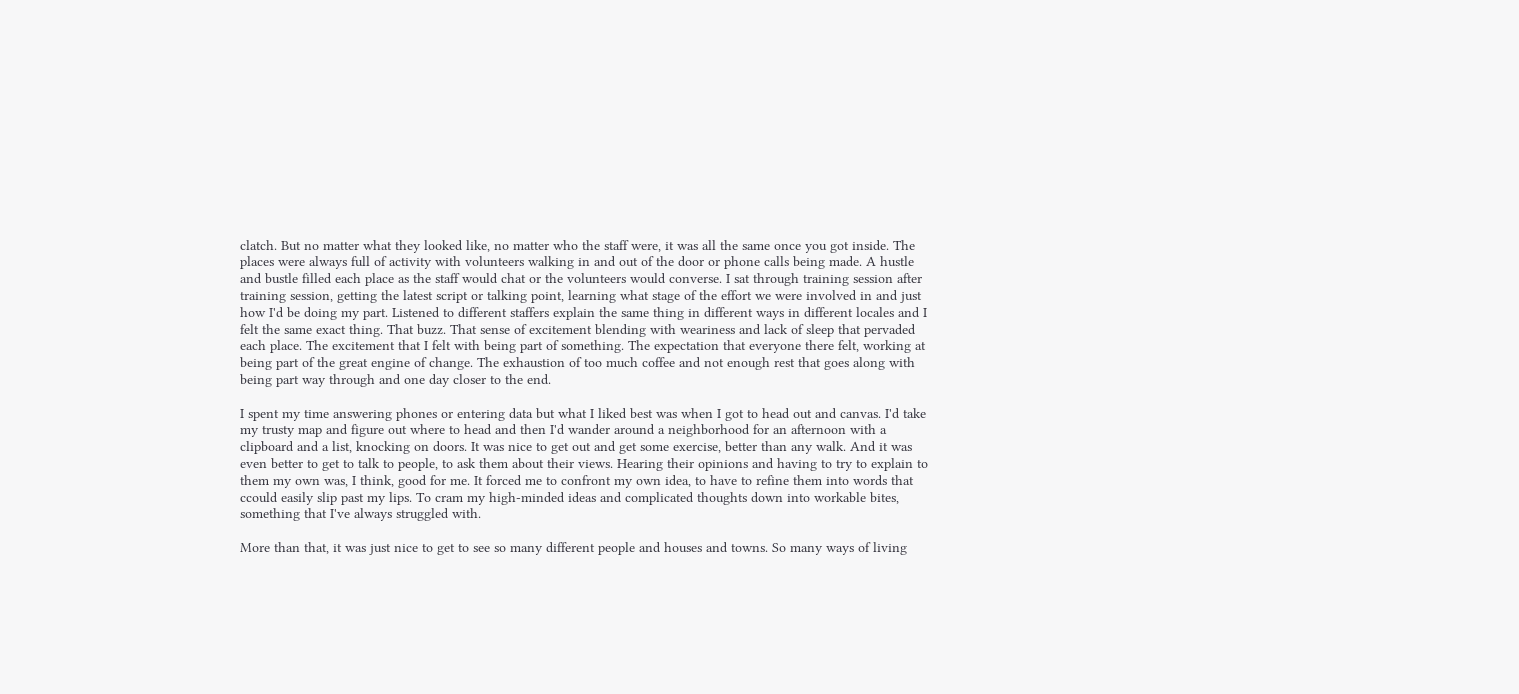clatch. But no matter what they looked like, no matter who the staff were, it was all the same once you got inside. The places were always full of activity with volunteers walking in and out of the door or phone calls being made. A hustle and bustle filled each place as the staff would chat or the volunteers would converse. I sat through training session after training session, getting the latest script or talking point, learning what stage of the effort we were involved in and just how I'd be doing my part. Listened to different staffers explain the same thing in different ways in different locales and I felt the same exact thing. That buzz. That sense of excitement blending with weariness and lack of sleep that pervaded each place. The excitement that I felt with being part of something. The expectation that everyone there felt, working at being part of the great engine of change. The exhaustion of too much coffee and not enough rest that goes along with being part way through and one day closer to the end.

I spent my time answering phones or entering data but what I liked best was when I got to head out and canvas. I'd take my trusty map and figure out where to head and then I'd wander around a neighborhood for an afternoon with a clipboard and a list, knocking on doors. It was nice to get out and get some exercise, better than any walk. And it was even better to get to talk to people, to ask them about their views. Hearing their opinions and having to try to explain to them my own was, I think, good for me. It forced me to confront my own idea, to have to refine them into words that ccould easily slip past my lips. To cram my high-minded ideas and complicated thoughts down into workable bites, something that I've always struggled with.

More than that, it was just nice to get to see so many different people and houses and towns. So many ways of living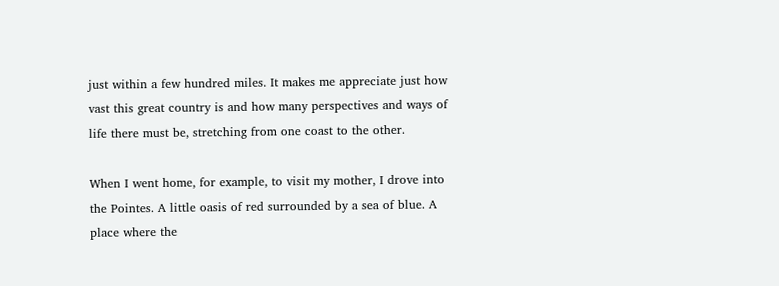just within a few hundred miles. It makes me appreciate just how vast this great country is and how many perspectives and ways of life there must be, stretching from one coast to the other.

When I went home, for example, to visit my mother, I drove into the Pointes. A little oasis of red surrounded by a sea of blue. A place where the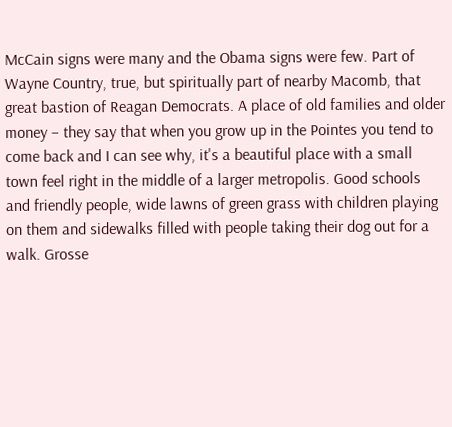McCain signs were many and the Obama signs were few. Part of Wayne Country, true, but spiritually part of nearby Macomb, that great bastion of Reagan Democrats. A place of old families and older money – they say that when you grow up in the Pointes you tend to come back and I can see why, it's a beautiful place with a small town feel right in the middle of a larger metropolis. Good schools and friendly people, wide lawns of green grass with children playing on them and sidewalks filled with people taking their dog out for a walk. Grosse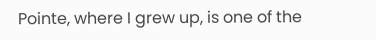Pointe, where I grew up, is one of the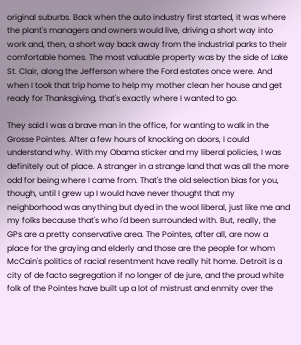original suburbs. Back when the auto industry first started, it was where the plant's managers and owners would live, driving a short way into work and, then, a short way back away from the industrial parks to their comfortable homes. The most valuable property was by the side of Lake St. Clair, along the Jefferson where the Ford estates once were. And when I took that trip home to help my mother clean her house and get ready for Thanksgiving, that's exactly where I wanted to go.

They said I was a brave man in the office, for wanting to walk in the Grosse Pointes. After a few hours of knocking on doors, I could understand why. With my Obama sticker and my liberal policies, I was definitely out of place. A stranger in a strange land that was all the more odd for being where I came from. That's the old selection bias for you, though, until I grew up I would have never thought that my neighborhood was anything but dyed in the wool liberal, just like me and my folks because that's who I'd been surrounded with. But, really, the GPs are a pretty conservative area. The Pointes, after all, are now a place for the graying and elderly and those are the people for whom McCain's politics of racial resentment have really hit home. Detroit is a city of de facto segregation if no longer of de jure, and the proud white folk of the Pointes have built up a lot of mistrust and enmity over the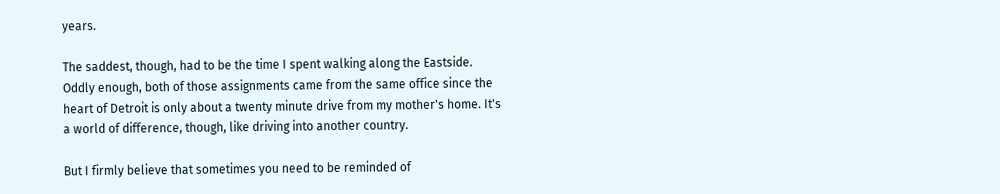years.

The saddest, though, had to be the time I spent walking along the Eastside. Oddly enough, both of those assignments came from the same office since the heart of Detroit is only about a twenty minute drive from my mother's home. It's a world of difference, though, like driving into another country.

But I firmly believe that sometimes you need to be reminded of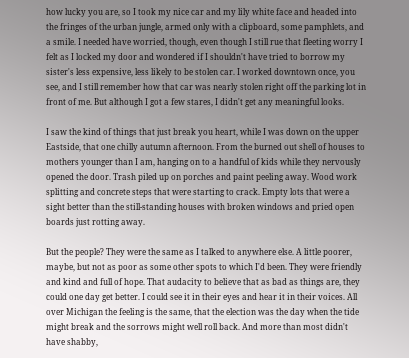how lucky you are, so I took my nice car and my lily white face and headed into the fringes of the urban jungle, armed only with a clipboard, some pamphlets, and a smile. I needed have worried, though, even though I still rue that fleeting worry I felt as I locked my door and wondered if I shouldn't have tried to borrow my sister's less expensive, less likely to be stolen car. I worked downtown once, you see, and I still remember how that car was nearly stolen right off the parking lot in front of me. But although I got a few stares, I didn't get any meaningful looks.

I saw the kind of things that just break you heart, while I was down on the upper Eastside, that one chilly autumn afternoon. From the burned out shell of houses to mothers younger than I am, hanging on to a handful of kids while they nervously opened the door. Trash piled up on porches and paint peeling away. Wood work splitting and concrete steps that were starting to crack. Empty lots that were a sight better than the still-standing houses with broken windows and pried open boards just rotting away.

But the people? They were the same as I talked to anywhere else. A little poorer, maybe, but not as poor as some other spots to which I'd been. They were friendly and kind and full of hope. That audacity to believe that as bad as things are, they could one day get better. I could see it in their eyes and hear it in their voices. All over Michigan the feeling is the same, that the election was the day when the tide might break and the sorrows might well roll back. And more than most didn't have shabby,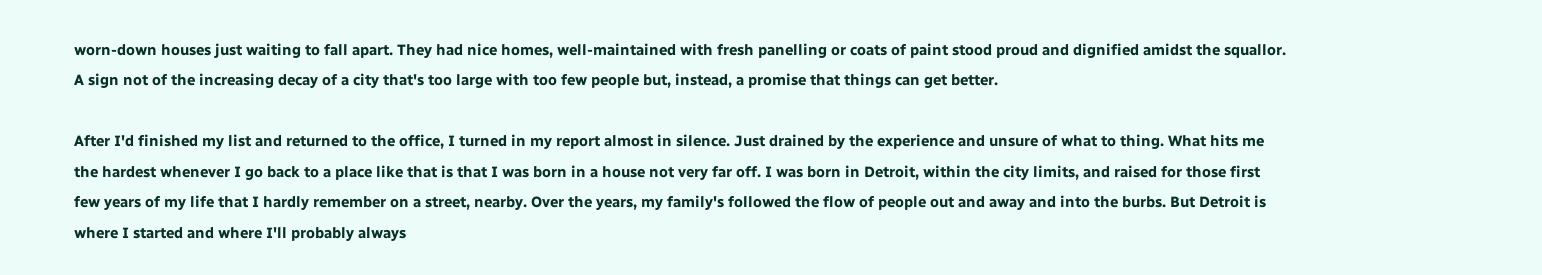worn-down houses just waiting to fall apart. They had nice homes, well-maintained with fresh panelling or coats of paint stood proud and dignified amidst the squallor. A sign not of the increasing decay of a city that's too large with too few people but, instead, a promise that things can get better.

After I'd finished my list and returned to the office, I turned in my report almost in silence. Just drained by the experience and unsure of what to thing. What hits me the hardest whenever I go back to a place like that is that I was born in a house not very far off. I was born in Detroit, within the city limits, and raised for those first few years of my life that I hardly remember on a street, nearby. Over the years, my family's followed the flow of people out and away and into the burbs. But Detroit is where I started and where I'll probably always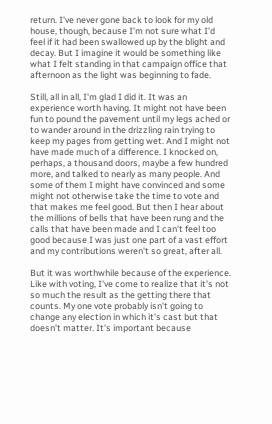return. I've never gone back to look for my old house, though, because I'm not sure what I'd feel if it had been swallowed up by the blight and decay. But I imagine it would be something like what I felt standing in that campaign office that afternoon as the light was beginning to fade.

Still, all in all, I'm glad I did it. It was an experience worth having. It might not have been fun to pound the pavement until my legs ached or to wander around in the drizzling rain trying to keep my pages from getting wet. And I might not have made much of a difference. I knocked on, perhaps, a thousand doors, maybe a few hundred more, and talked to nearly as many people. And some of them I might have convinced and some might not otherwise take the time to vote and that makes me feel good. But then I hear about the millions of bells that have been rung and the calls that have been made and I can't feel too good because I was just one part of a vast effort and my contributions weren't so great, after all.

But it was worthwhile because of the experience. Like with voting, I've come to realize that it's not so much the result as the getting there that counts. My one vote probably isn't going to change any election in which it's cast but that doesn't matter. It's important because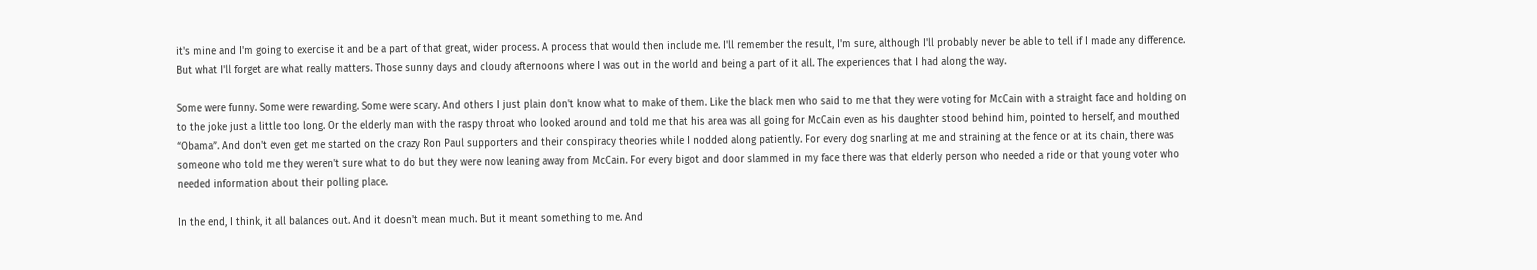it's mine and I'm going to exercise it and be a part of that great, wider process. A process that would then include me. I'll remember the result, I'm sure, although I'll probably never be able to tell if I made any difference. But what I'll forget are what really matters. Those sunny days and cloudy afternoons where I was out in the world and being a part of it all. The experiences that I had along the way.

Some were funny. Some were rewarding. Some were scary. And others I just plain don't know what to make of them. Like the black men who said to me that they were voting for McCain with a straight face and holding on to the joke just a little too long. Or the elderly man with the raspy throat who looked around and told me that his area was all going for McCain even as his daughter stood behind him, pointed to herself, and mouthed “Obama”. And don't even get me started on the crazy Ron Paul supporters and their conspiracy theories while I nodded along patiently. For every dog snarling at me and straining at the fence or at its chain, there was someone who told me they weren't sure what to do but they were now leaning away from McCain. For every bigot and door slammed in my face there was that elderly person who needed a ride or that young voter who needed information about their polling place.

In the end, I think, it all balances out. And it doesn't mean much. But it meant something to me. And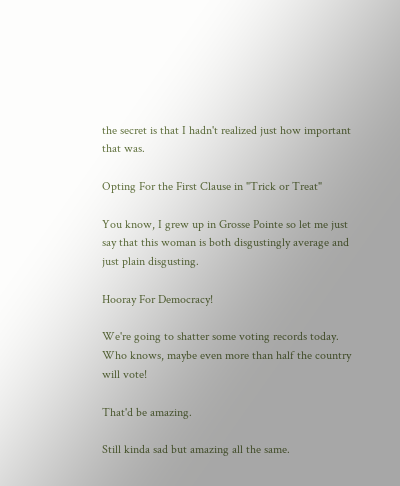the secret is that I hadn't realized just how important that was.

Opting For the First Clause in "Trick or Treat"

You know, I grew up in Grosse Pointe so let me just say that this woman is both disgustingly average and just plain disgusting.

Hooray For Democracy!

We're going to shatter some voting records today. Who knows, maybe even more than half the country will vote!

That'd be amazing.

Still kinda sad but amazing all the same.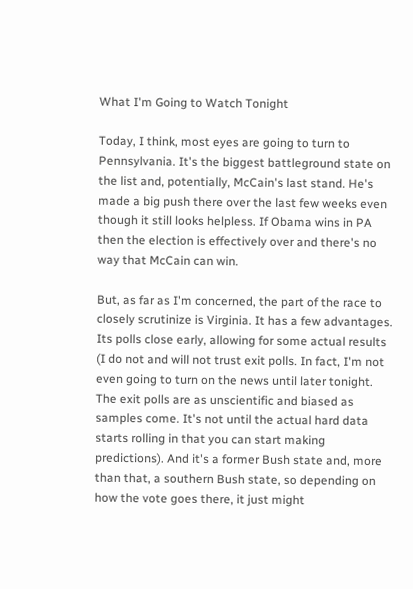What I'm Going to Watch Tonight

Today, I think, most eyes are going to turn to Pennsylvania. It's the biggest battleground state on the list and, potentially, McCain's last stand. He's made a big push there over the last few weeks even though it still looks helpless. If Obama wins in PA then the election is effectively over and there's no way that McCain can win.

But, as far as I'm concerned, the part of the race to closely scrutinize is Virginia. It has a few advantages. Its polls close early, allowing for some actual results (I do not and will not trust exit polls. In fact, I'm not even going to turn on the news until later tonight. The exit polls are as unscientific and biased as samples come. It's not until the actual hard data starts rolling in that you can start making predictions). And it's a former Bush state and, more than that, a southern Bush state, so depending on how the vote goes there, it just might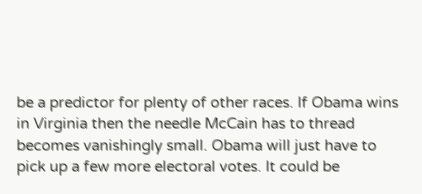be a predictor for plenty of other races. If Obama wins in Virginia then the needle McCain has to thread becomes vanishingly small. Obama will just have to pick up a few more electoral votes. It could be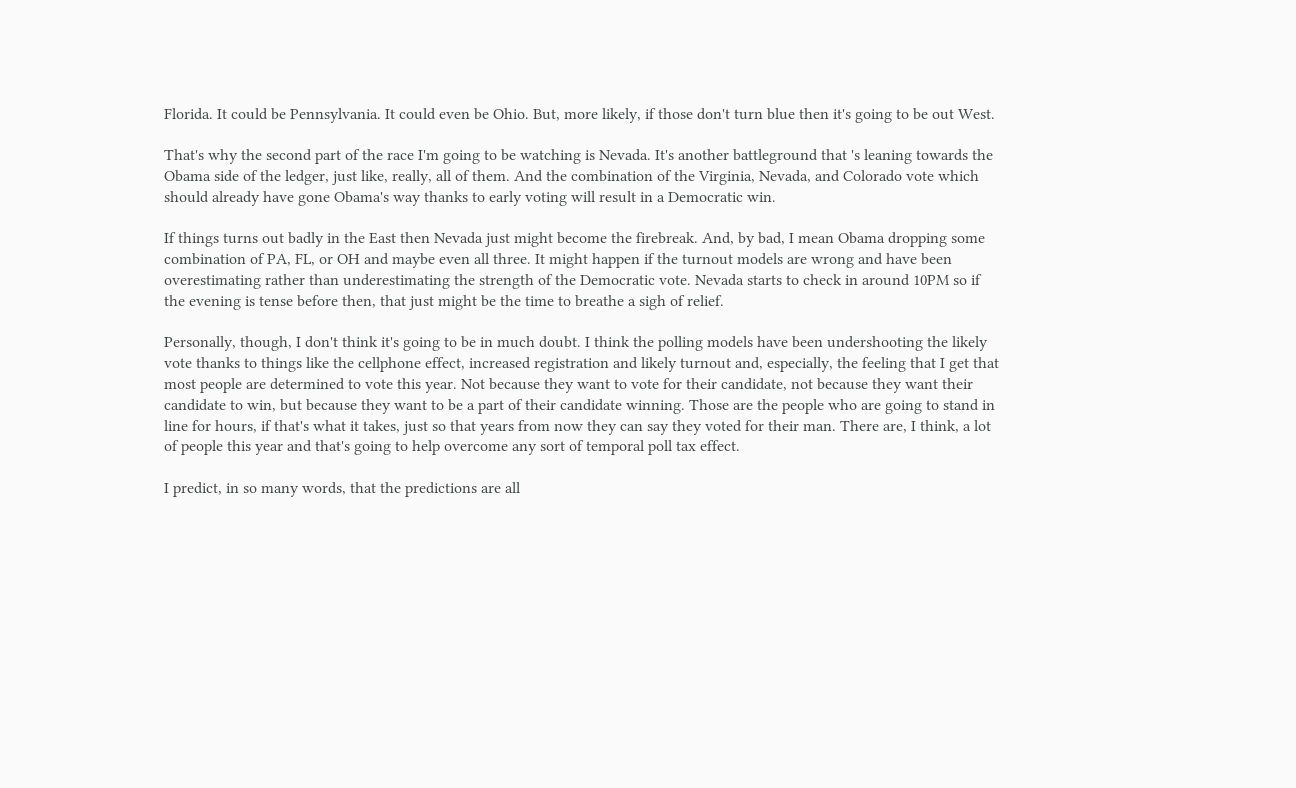Florida. It could be Pennsylvania. It could even be Ohio. But, more likely, if those don't turn blue then it's going to be out West.

That's why the second part of the race I'm going to be watching is Nevada. It's another battleground that 's leaning towards the Obama side of the ledger, just like, really, all of them. And the combination of the Virginia, Nevada, and Colorado vote which should already have gone Obama's way thanks to early voting will result in a Democratic win.

If things turns out badly in the East then Nevada just might become the firebreak. And, by bad, I mean Obama dropping some combination of PA, FL, or OH and maybe even all three. It might happen if the turnout models are wrong and have been overestimating rather than underestimating the strength of the Democratic vote. Nevada starts to check in around 10PM so if the evening is tense before then, that just might be the time to breathe a sigh of relief.

Personally, though, I don't think it's going to be in much doubt. I think the polling models have been undershooting the likely vote thanks to things like the cellphone effect, increased registration and likely turnout and, especially, the feeling that I get that most people are determined to vote this year. Not because they want to vote for their candidate, not because they want their candidate to win, but because they want to be a part of their candidate winning. Those are the people who are going to stand in line for hours, if that's what it takes, just so that years from now they can say they voted for their man. There are, I think, a lot of people this year and that's going to help overcome any sort of temporal poll tax effect.

I predict, in so many words, that the predictions are all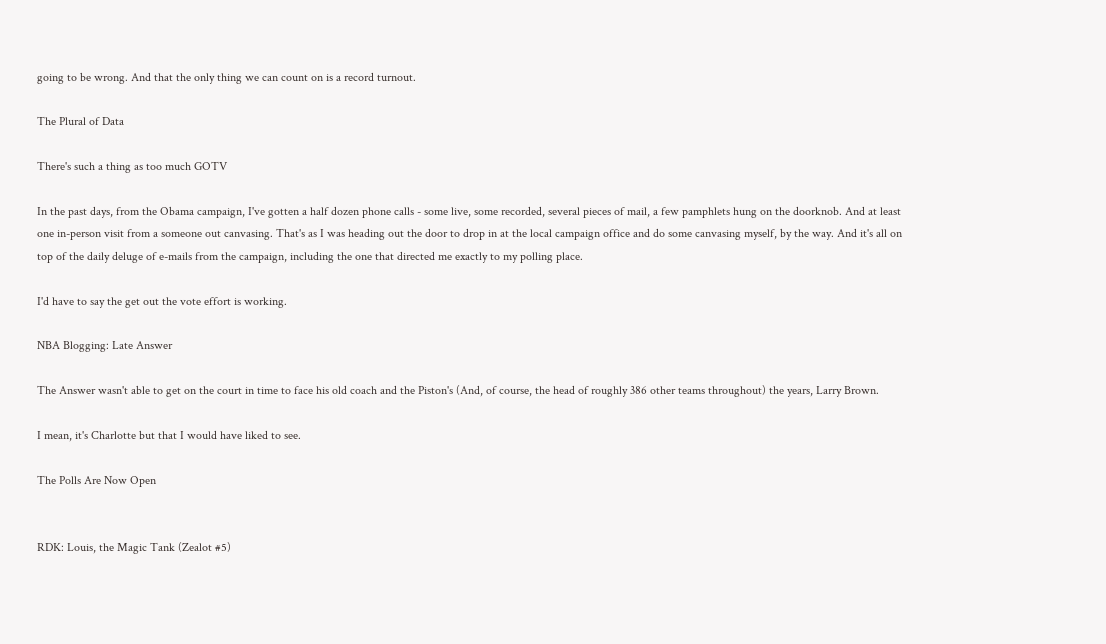going to be wrong. And that the only thing we can count on is a record turnout.

The Plural of Data

There's such a thing as too much GOTV

In the past days, from the Obama campaign, I've gotten a half dozen phone calls - some live, some recorded, several pieces of mail, a few pamphlets hung on the doorknob. And at least one in-person visit from a someone out canvasing. That's as I was heading out the door to drop in at the local campaign office and do some canvasing myself, by the way. And it's all on top of the daily deluge of e-mails from the campaign, including the one that directed me exactly to my polling place.

I'd have to say the get out the vote effort is working.

NBA Blogging: Late Answer

The Answer wasn't able to get on the court in time to face his old coach and the Piston's (And, of course, the head of roughly 386 other teams throughout) the years, Larry Brown.

I mean, it's Charlotte but that I would have liked to see.

The Polls Are Now Open


RDK: Louis, the Magic Tank (Zealot #5)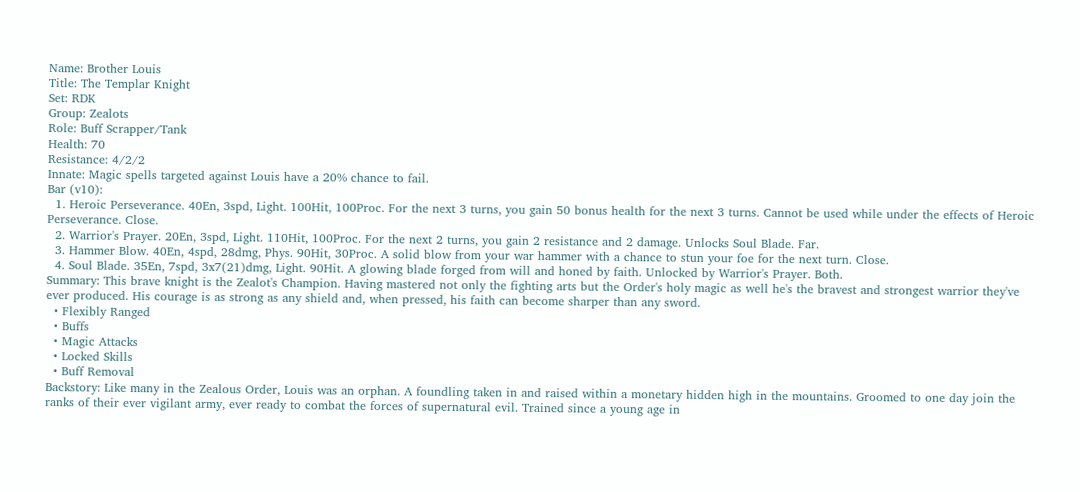Name: Brother Louis
Title: The Templar Knight
Set: RDK
Group: Zealots
Role: Buff Scrapper/Tank
Health: 70
Resistance: 4/2/2
Innate: Magic spells targeted against Louis have a 20% chance to fail.
Bar (v10):
  1. Heroic Perseverance. 40En, 3spd, Light. 100Hit, 100Proc. For the next 3 turns, you gain 50 bonus health for the next 3 turns. Cannot be used while under the effects of Heroic Perseverance. Close.
  2. Warrior's Prayer. 20En, 3spd, Light. 110Hit, 100Proc. For the next 2 turns, you gain 2 resistance and 2 damage. Unlocks Soul Blade. Far.
  3. Hammer Blow. 40En, 4spd, 28dmg, Phys. 90Hit, 30Proc. A solid blow from your war hammer with a chance to stun your foe for the next turn. Close.
  4. Soul Blade. 35En, 7spd, 3x7(21)dmg, Light. 90Hit. A glowing blade forged from will and honed by faith. Unlocked by Warrior's Prayer. Both.
Summary: This brave knight is the Zealot's Champion. Having mastered not only the fighting arts but the Order's holy magic as well he's the bravest and strongest warrior they've ever produced. His courage is as strong as any shield and, when pressed, his faith can become sharper than any sword.
  • Flexibly Ranged
  • Buffs
  • Magic Attacks
  • Locked Skills
  • Buff Removal
Backstory: Like many in the Zealous Order, Louis was an orphan. A foundling taken in and raised within a monetary hidden high in the mountains. Groomed to one day join the ranks of their ever vigilant army, ever ready to combat the forces of supernatural evil. Trained since a young age in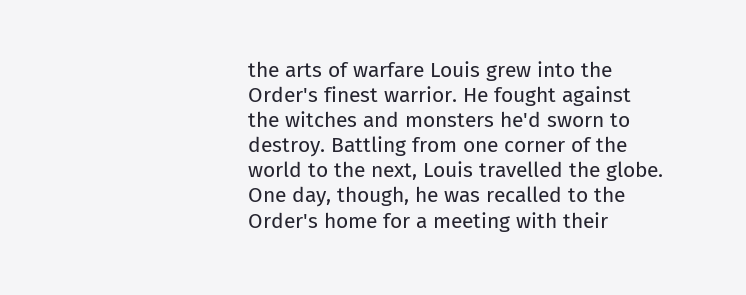the arts of warfare Louis grew into the Order's finest warrior. He fought against the witches and monsters he'd sworn to destroy. Battling from one corner of the world to the next, Louis travelled the globe. One day, though, he was recalled to the Order's home for a meeting with their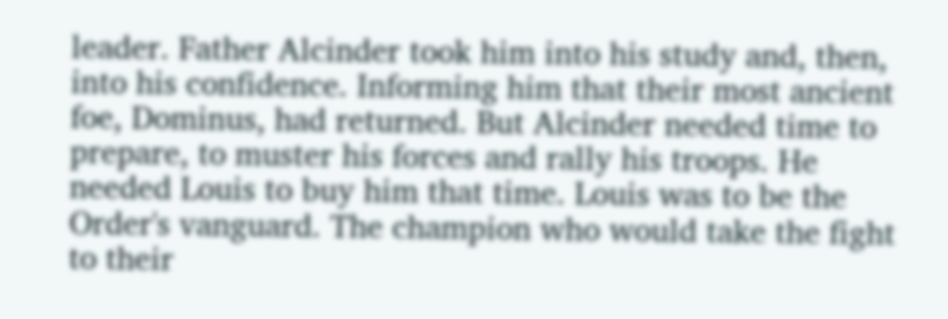leader. Father Alcinder took him into his study and, then, into his confidence. Informing him that their most ancient foe, Dominus, had returned. But Alcinder needed time to prepare, to muster his forces and rally his troops. He needed Louis to buy him that time. Louis was to be the Order's vanguard. The champion who would take the fight to their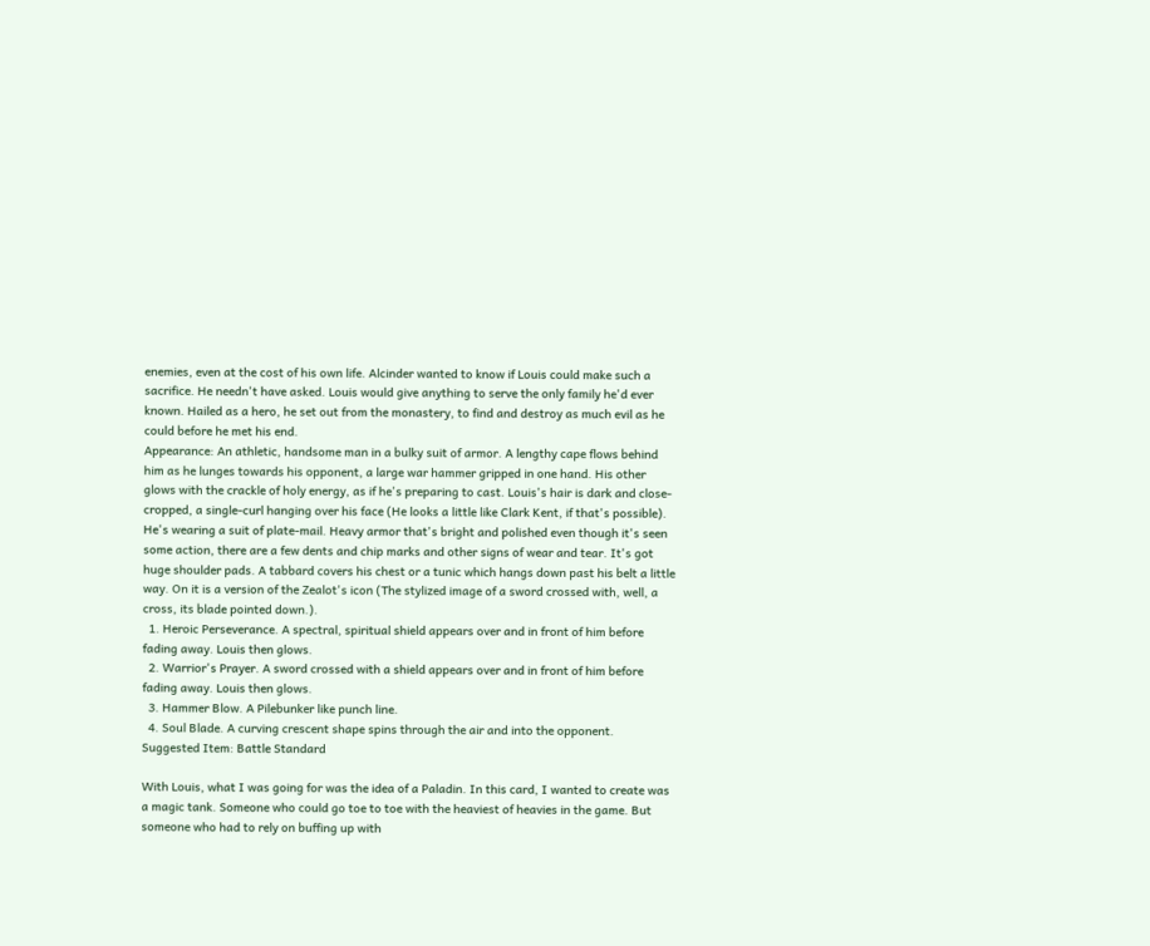enemies, even at the cost of his own life. Alcinder wanted to know if Louis could make such a sacrifice. He needn't have asked. Louis would give anything to serve the only family he'd ever known. Hailed as a hero, he set out from the monastery, to find and destroy as much evil as he could before he met his end.
Appearance: An athletic, handsome man in a bulky suit of armor. A lengthy cape flows behind him as he lunges towards his opponent, a large war hammer gripped in one hand. His other glows with the crackle of holy energy, as if he's preparing to cast. Louis's hair is dark and close-cropped, a single-curl hanging over his face (He looks a little like Clark Kent, if that's possible). He's wearing a suit of plate-mail. Heavy armor that's bright and polished even though it's seen some action, there are a few dents and chip marks and other signs of wear and tear. It's got huge shoulder pads. A tabbard covers his chest or a tunic which hangs down past his belt a little way. On it is a version of the Zealot's icon (The stylized image of a sword crossed with, well, a cross, its blade pointed down.).
  1. Heroic Perseverance. A spectral, spiritual shield appears over and in front of him before fading away. Louis then glows.
  2. Warrior's Prayer. A sword crossed with a shield appears over and in front of him before fading away. Louis then glows.
  3. Hammer Blow. A Pilebunker like punch line.
  4. Soul Blade. A curving crescent shape spins through the air and into the opponent.
Suggested Item: Battle Standard

With Louis, what I was going for was the idea of a Paladin. In this card, I wanted to create was a magic tank. Someone who could go toe to toe with the heaviest of heavies in the game. But someone who had to rely on buffing up with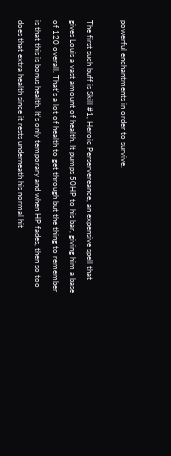powerful enchantments in order to survive.

The first such buff is Skill #1, Heroic Perservereance, an expensive spell that gives Louis a vast amount of health. It pumps 50HP to his bar, giving him a base of 120 overall. That's a lot of health to get through but the thing to remember is that this is bonus health. It's only temporary and when HP fades, then so too does that extra health since it rests underneath his normal hit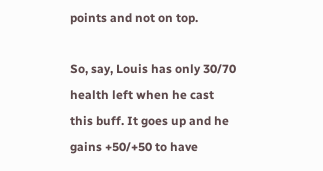points and not on top.

So, say, Louis has only 30/70 health left when he cast this buff. It goes up and he gains +50/+50 to have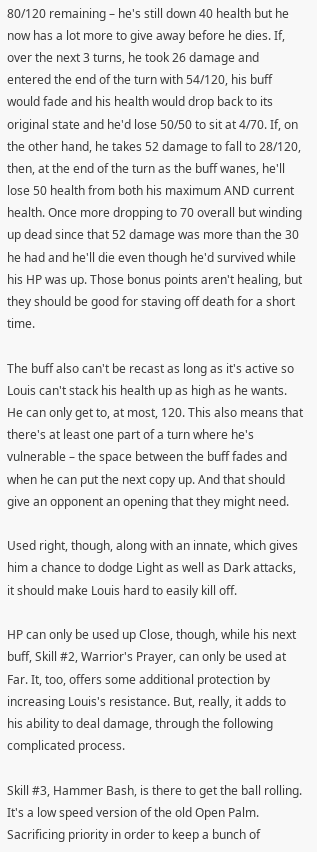80/120 remaining – he's still down 40 health but he now has a lot more to give away before he dies. If, over the next 3 turns, he took 26 damage and entered the end of the turn with 54/120, his buff would fade and his health would drop back to its original state and he'd lose 50/50 to sit at 4/70. If, on the other hand, he takes 52 damage to fall to 28/120, then, at the end of the turn as the buff wanes, he'll lose 50 health from both his maximum AND current health. Once more dropping to 70 overall but winding up dead since that 52 damage was more than the 30 he had and he'll die even though he'd survived while his HP was up. Those bonus points aren't healing, but they should be good for staving off death for a short time.

The buff also can't be recast as long as it's active so Louis can't stack his health up as high as he wants. He can only get to, at most, 120. This also means that there's at least one part of a turn where he's vulnerable – the space between the buff fades and when he can put the next copy up. And that should give an opponent an opening that they might need.

Used right, though, along with an innate, which gives him a chance to dodge Light as well as Dark attacks, it should make Louis hard to easily kill off.

HP can only be used up Close, though, while his next buff, Skill #2, Warrior's Prayer, can only be used at Far. It, too, offers some additional protection by increasing Louis's resistance. But, really, it adds to his ability to deal damage, through the following complicated process.

Skill #3, Hammer Bash, is there to get the ball rolling. It's a low speed version of the old Open Palm. Sacrificing priority in order to keep a bunch of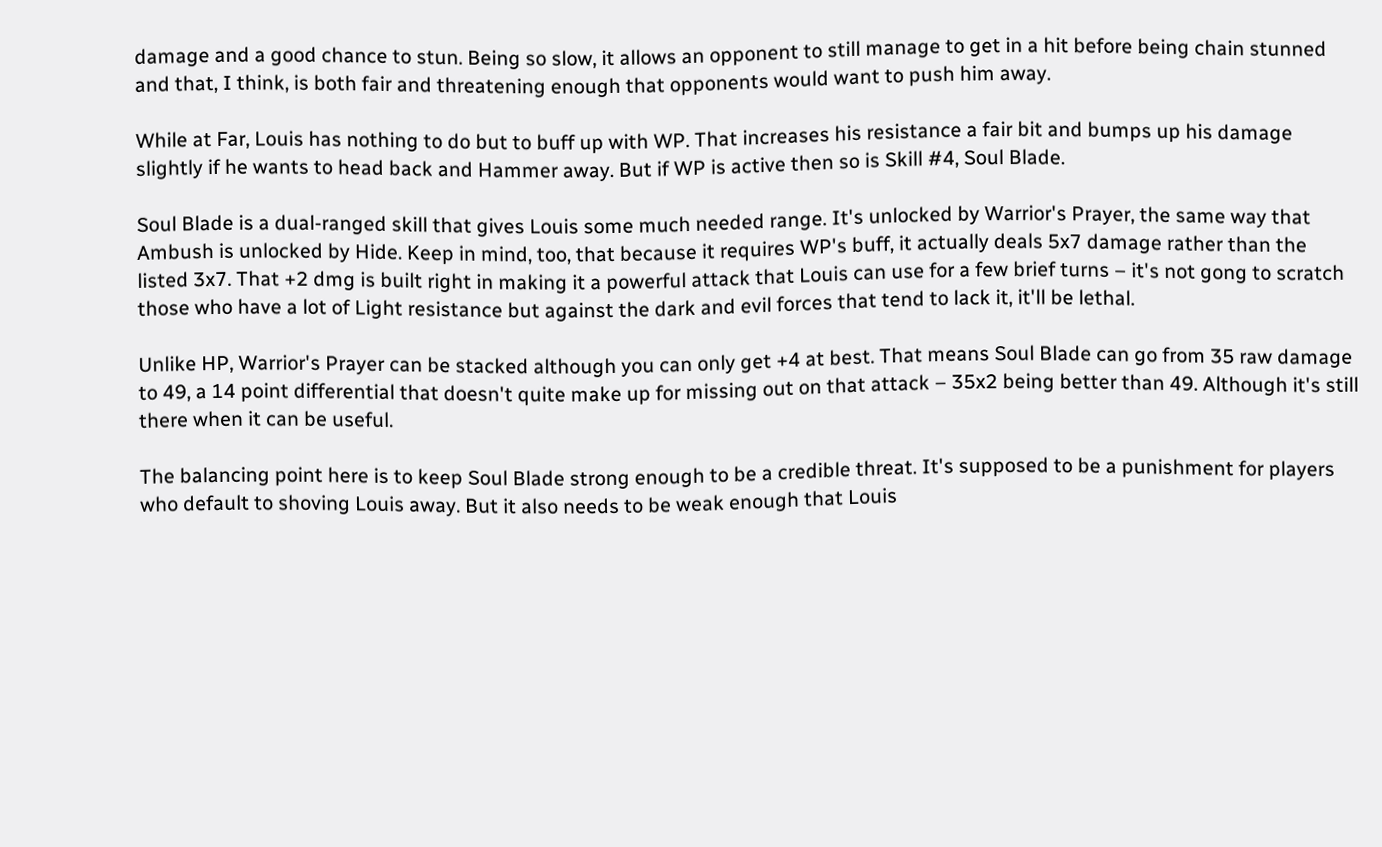damage and a good chance to stun. Being so slow, it allows an opponent to still manage to get in a hit before being chain stunned and that, I think, is both fair and threatening enough that opponents would want to push him away.

While at Far, Louis has nothing to do but to buff up with WP. That increases his resistance a fair bit and bumps up his damage slightly if he wants to head back and Hammer away. But if WP is active then so is Skill #4, Soul Blade.

Soul Blade is a dual-ranged skill that gives Louis some much needed range. It's unlocked by Warrior's Prayer, the same way that Ambush is unlocked by Hide. Keep in mind, too, that because it requires WP's buff, it actually deals 5x7 damage rather than the listed 3x7. That +2 dmg is built right in making it a powerful attack that Louis can use for a few brief turns – it's not gong to scratch those who have a lot of Light resistance but against the dark and evil forces that tend to lack it, it'll be lethal.

Unlike HP, Warrior's Prayer can be stacked although you can only get +4 at best. That means Soul Blade can go from 35 raw damage to 49, a 14 point differential that doesn't quite make up for missing out on that attack – 35x2 being better than 49. Although it's still there when it can be useful.

The balancing point here is to keep Soul Blade strong enough to be a credible threat. It's supposed to be a punishment for players who default to shoving Louis away. But it also needs to be weak enough that Louis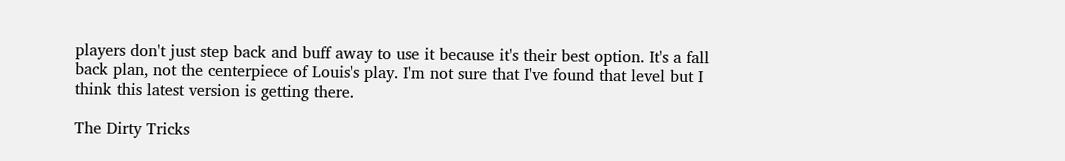players don't just step back and buff away to use it because it's their best option. It's a fall back plan, not the centerpiece of Louis's play. I'm not sure that I've found that level but I think this latest version is getting there.

The Dirty Tricks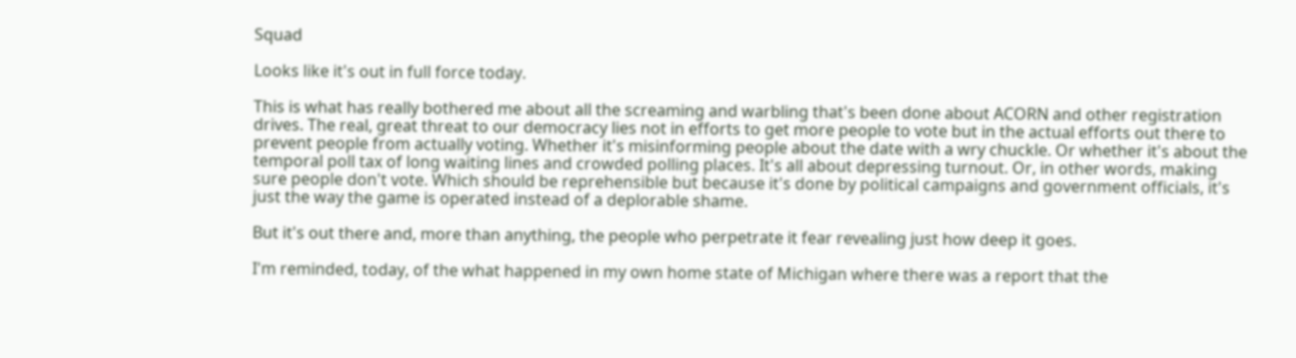Squad

Looks like it's out in full force today.

This is what has really bothered me about all the screaming and warbling that's been done about ACORN and other registration drives. The real, great threat to our democracy lies not in efforts to get more people to vote but in the actual efforts out there to prevent people from actually voting. Whether it's misinforming people about the date with a wry chuckle. Or whether it's about the temporal poll tax of long waiting lines and crowded polling places. It's all about depressing turnout. Or, in other words, making sure people don't vote. Which should be reprehensible but because it's done by political campaigns and government officials, it's just the way the game is operated instead of a deplorable shame.

But it's out there and, more than anything, the people who perpetrate it fear revealing just how deep it goes.

I'm reminded, today, of the what happened in my own home state of Michigan where there was a report that the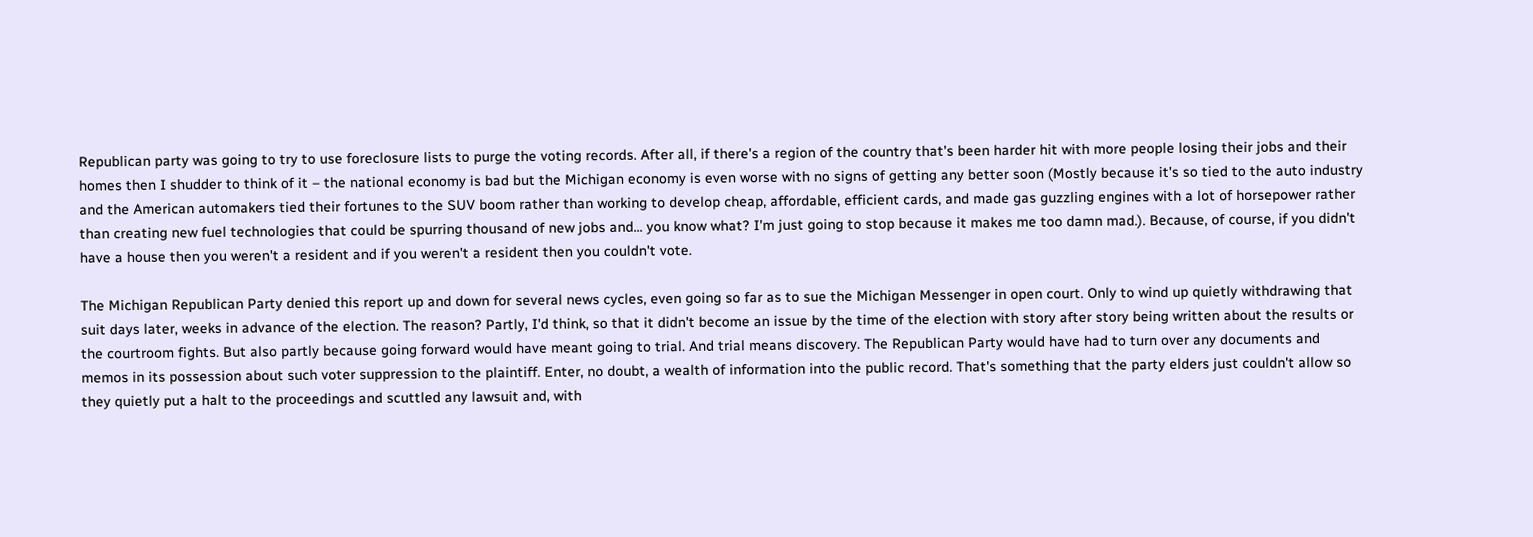Republican party was going to try to use foreclosure lists to purge the voting records. After all, if there's a region of the country that's been harder hit with more people losing their jobs and their homes then I shudder to think of it – the national economy is bad but the Michigan economy is even worse with no signs of getting any better soon (Mostly because it's so tied to the auto industry and the American automakers tied their fortunes to the SUV boom rather than working to develop cheap, affordable, efficient cards, and made gas guzzling engines with a lot of horsepower rather than creating new fuel technologies that could be spurring thousand of new jobs and... you know what? I'm just going to stop because it makes me too damn mad.). Because, of course, if you didn't have a house then you weren't a resident and if you weren't a resident then you couldn't vote.

The Michigan Republican Party denied this report up and down for several news cycles, even going so far as to sue the Michigan Messenger in open court. Only to wind up quietly withdrawing that suit days later, weeks in advance of the election. The reason? Partly, I'd think, so that it didn't become an issue by the time of the election with story after story being written about the results or the courtroom fights. But also partly because going forward would have meant going to trial. And trial means discovery. The Republican Party would have had to turn over any documents and memos in its possession about such voter suppression to the plaintiff. Enter, no doubt, a wealth of information into the public record. That's something that the party elders just couldn't allow so they quietly put a halt to the proceedings and scuttled any lawsuit and, with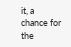it, a chance for the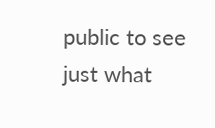public to see just what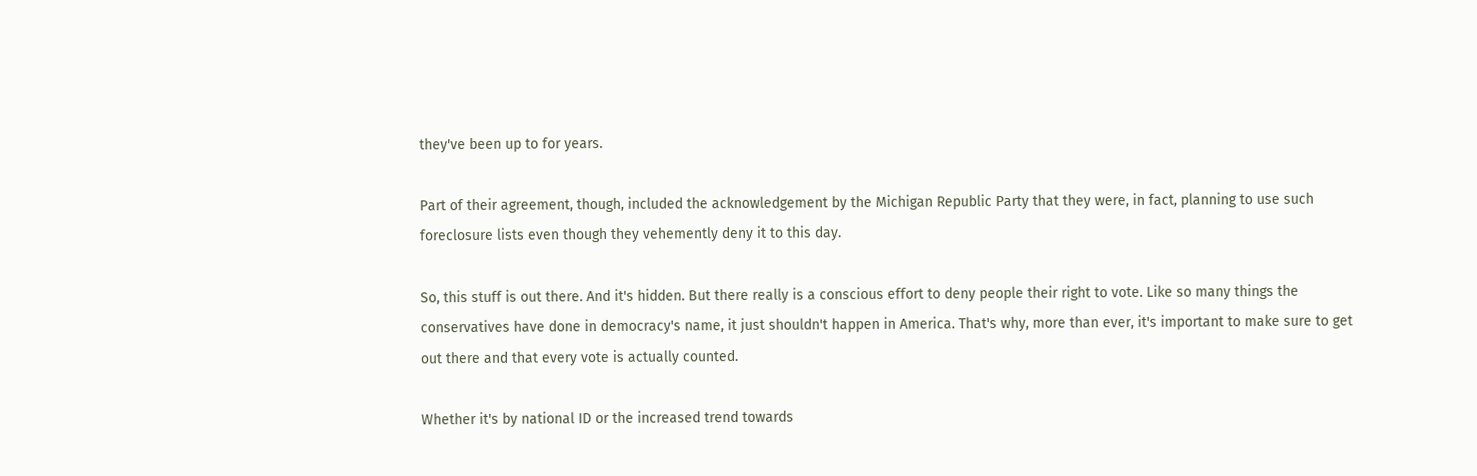they've been up to for years.

Part of their agreement, though, included the acknowledgement by the Michigan Republic Party that they were, in fact, planning to use such foreclosure lists even though they vehemently deny it to this day.

So, this stuff is out there. And it's hidden. But there really is a conscious effort to deny people their right to vote. Like so many things the conservatives have done in democracy's name, it just shouldn't happen in America. That's why, more than ever, it's important to make sure to get out there and that every vote is actually counted.

Whether it's by national ID or the increased trend towards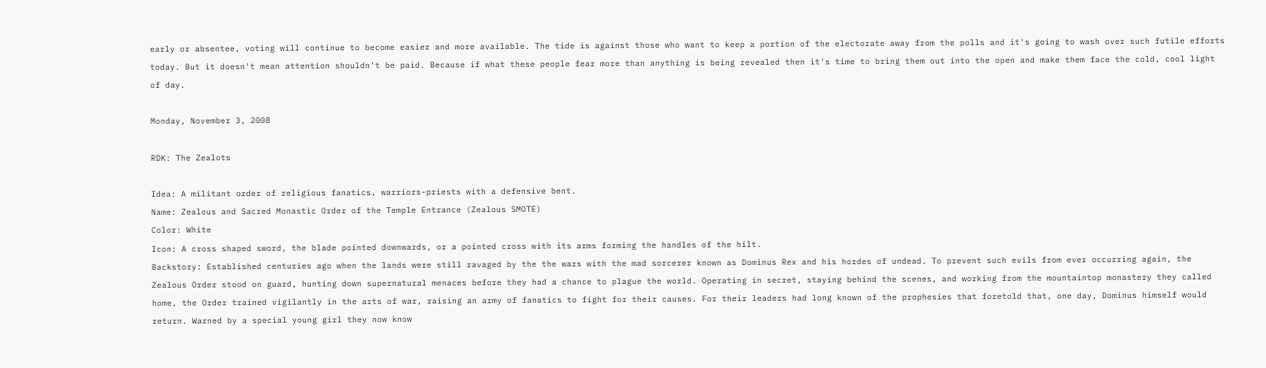early or absentee, voting will continue to become easier and more available. The tide is against those who want to keep a portion of the electorate away from the polls and it's going to wash over such futile efforts today. But it doesn't mean attention shouldn't be paid. Because if what these people fear more than anything is being revealed then it's time to bring them out into the open and make them face the cold, cool light of day.

Monday, November 3, 2008

RDK: The Zealots

Idea: A militant order of religious fanatics, warriors-priests with a defensive bent.
Name: Zealous and Sacred Monastic Order of the Temple Entrance (Zealous SMOTE)
Color: White
Icon: A cross shaped sword, the blade pointed downwards, or a pointed cross with its arms forming the handles of the hilt.
Backstory: Established centuries ago when the lands were still ravaged by the the wars with the mad sorcerer known as Dominus Rex and his hordes of undead. To prevent such evils from ever occurring again, the Zealous Order stood on guard, hunting down supernatural menaces before they had a chance to plague the world. Operating in secret, staying behind the scenes, and working from the mountaintop monastery they called home, the Order trained vigilantly in the arts of war, raising an army of fanatics to fight for their causes. For their leaders had long known of the prophesies that foretold that, one day, Dominus himself would return. Warned by a special young girl they now know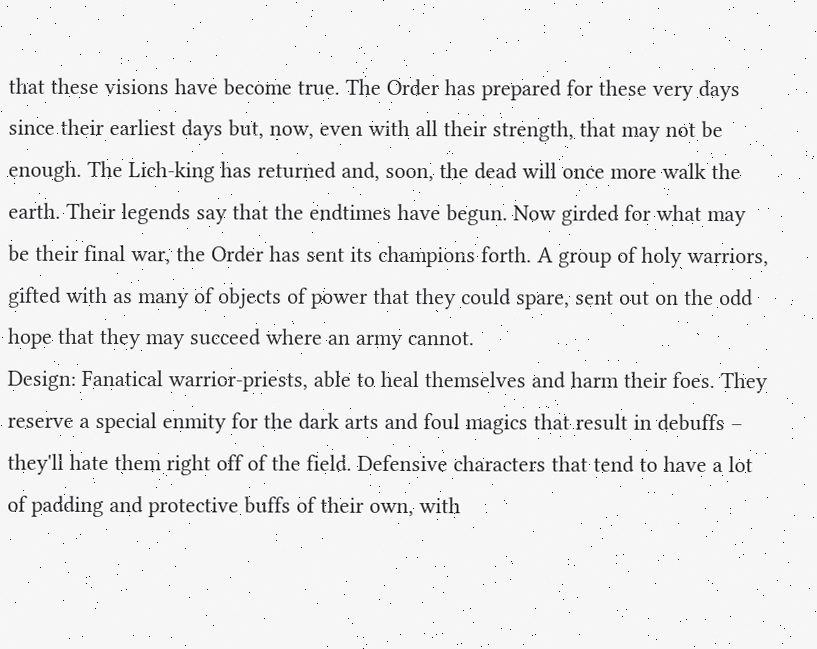that these visions have become true. The Order has prepared for these very days since their earliest days but, now, even with all their strength, that may not be enough. The Lich-king has returned and, soon, the dead will once more walk the earth. Their legends say that the endtimes have begun. Now girded for what may be their final war, the Order has sent its champions forth. A group of holy warriors, gifted with as many of objects of power that they could spare, sent out on the odd hope that they may succeed where an army cannot.
Design: Fanatical warrior-priests, able to heal themselves and harm their foes. They reserve a special enmity for the dark arts and foul magics that result in debuffs – they'll hate them right off of the field. Defensive characters that tend to have a lot of padding and protective buffs of their own, with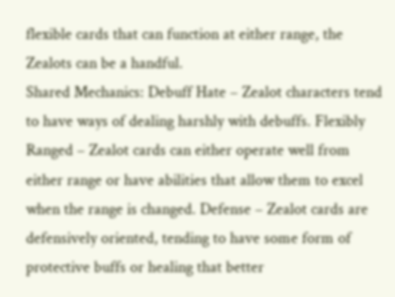flexible cards that can function at either range, the Zealots can be a handful.
Shared Mechanics: Debuff Hate – Zealot characters tend to have ways of dealing harshly with debuffs. Flexibly Ranged – Zealot cards can either operate well from either range or have abilities that allow them to excel when the range is changed. Defense – Zealot cards are defensively oriented, tending to have some form of protective buffs or healing that better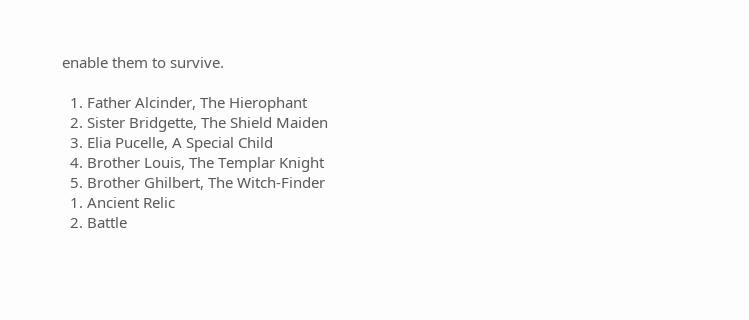enable them to survive.

  1. Father Alcinder, The Hierophant
  2. Sister Bridgette, The Shield Maiden
  3. Elia Pucelle, A Special Child
  4. Brother Louis, The Templar Knight
  5. Brother Ghilbert, The Witch-Finder
  1. Ancient Relic
  2. Battle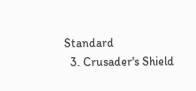Standard
  3. Crusader's Shield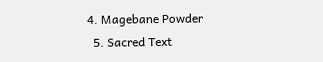4. Magebane Powder
  5. Sacred Text